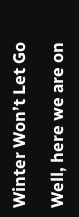Winter Won’t Let Go

Well, here we are on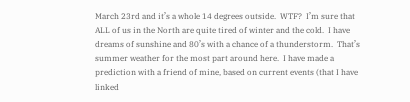March 23rd and it’s a whole 14 degrees outside.  WTF?  I’m sure that ALL of us in the North are quite tired of winter and the cold.  I have dreams of sunshine and 80’s with a chance of a thunderstorm.  That’s summer weather for the most part around here.  I have made a prediction with a friend of mine, based on current events (that I have linked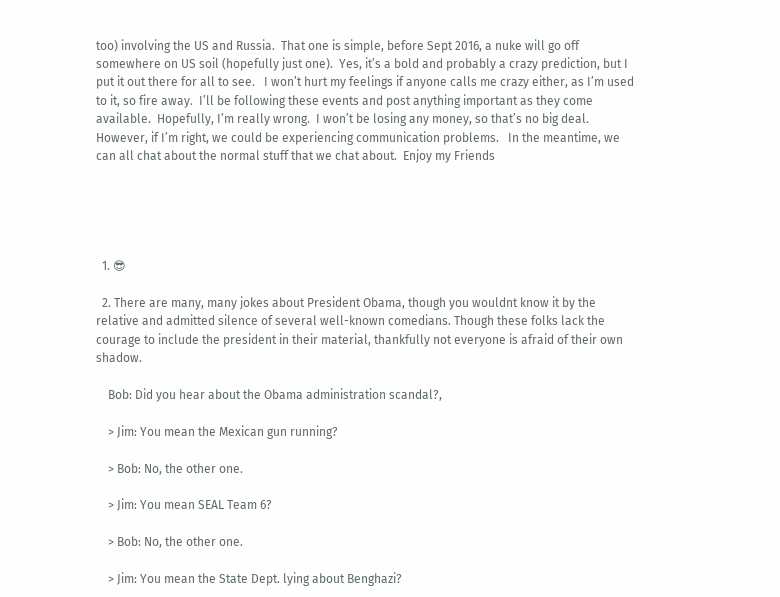too) involving the US and Russia.  That one is simple, before Sept 2016, a nuke will go off somewhere on US soil (hopefully just one).  Yes, it’s a bold and probably a crazy prediction, but I put it out there for all to see.   I won’t hurt my feelings if anyone calls me crazy either, as I’m used to it, so fire away.  I’ll be following these events and post anything important as they come available.  Hopefully, I’m really wrong.  I won’t be losing any money, so that’s no big deal.  However, if I’m right, we could be experiencing communication problems.   In the meantime, we can all chat about the normal stuff that we chat about.  Enjoy my Friends





  1. 😎

  2. There are many, many jokes about President Obama, though you wouldnt know it by the relative and admitted silence of several well-known comedians. Though these folks lack the courage to include the president in their material, thankfully not everyone is afraid of their own shadow.

    Bob: Did you hear about the Obama administration scandal?,

    > Jim: You mean the Mexican gun running?

    > Bob: No, the other one.

    > Jim: You mean SEAL Team 6?

    > Bob: No, the other one.

    > Jim: You mean the State Dept. lying about Benghazi?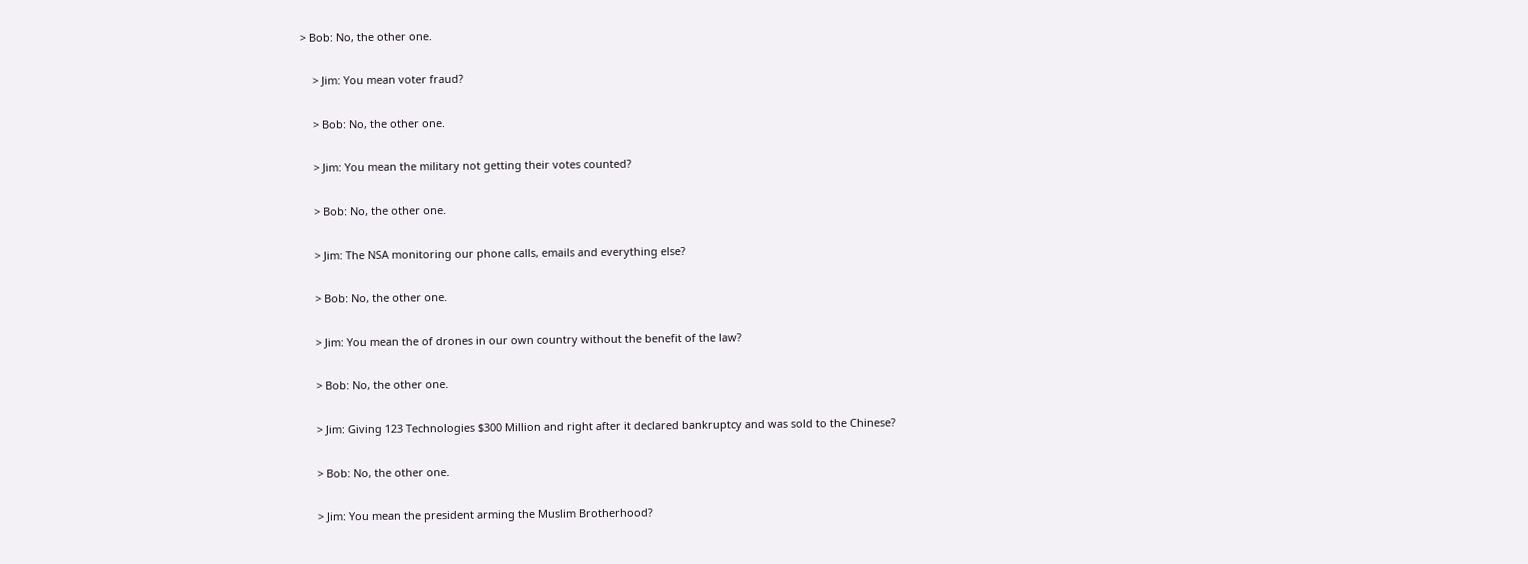> Bob: No, the other one.

    > Jim: You mean voter fraud?

    > Bob: No, the other one.

    > Jim: You mean the military not getting their votes counted?

    > Bob: No, the other one.

    > Jim: The NSA monitoring our phone calls, emails and everything else?

    > Bob: No, the other one.

    > Jim: You mean the of drones in our own country without the benefit of the law?

    > Bob: No, the other one.

    > Jim: Giving 123 Technologies $300 Million and right after it declared bankruptcy and was sold to the Chinese?

    > Bob: No, the other one.

    > Jim: You mean the president arming the Muslim Brotherhood?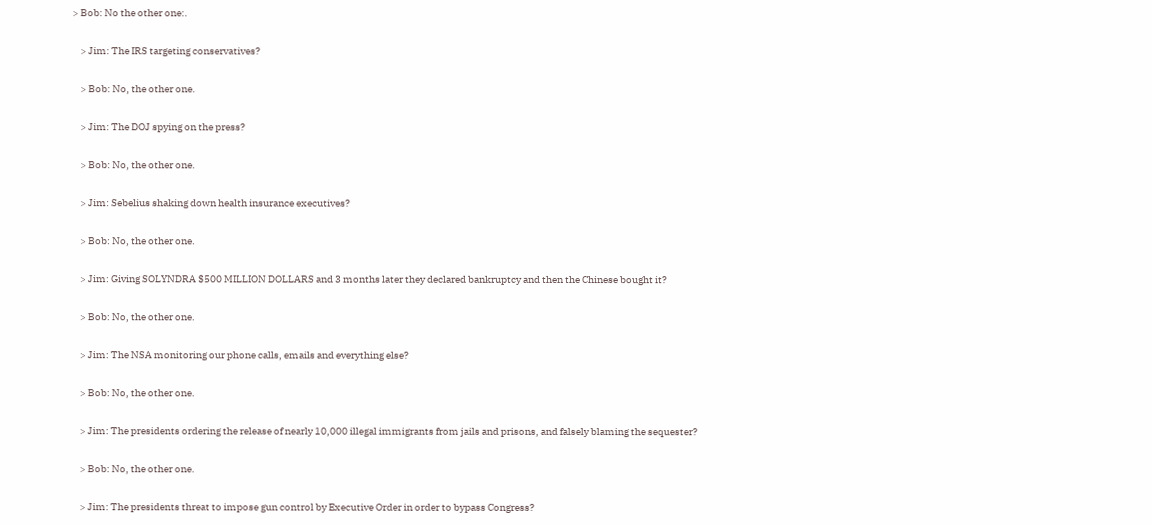> Bob: No the other one:.

    > Jim: The IRS targeting conservatives?

    > Bob: No, the other one.

    > Jim: The DOJ spying on the press?

    > Bob: No, the other one.

    > Jim: Sebelius shaking down health insurance executives?

    > Bob: No, the other one.

    > Jim: Giving SOLYNDRA $500 MILLION DOLLARS and 3 months later they declared bankruptcy and then the Chinese bought it?

    > Bob: No, the other one.

    > Jim: The NSA monitoring our phone calls, emails and everything else?

    > Bob: No, the other one.

    > Jim: The presidents ordering the release of nearly 10,000 illegal immigrants from jails and prisons, and falsely blaming the sequester?

    > Bob: No, the other one.

    > Jim: The presidents threat to impose gun control by Executive Order in order to bypass Congress?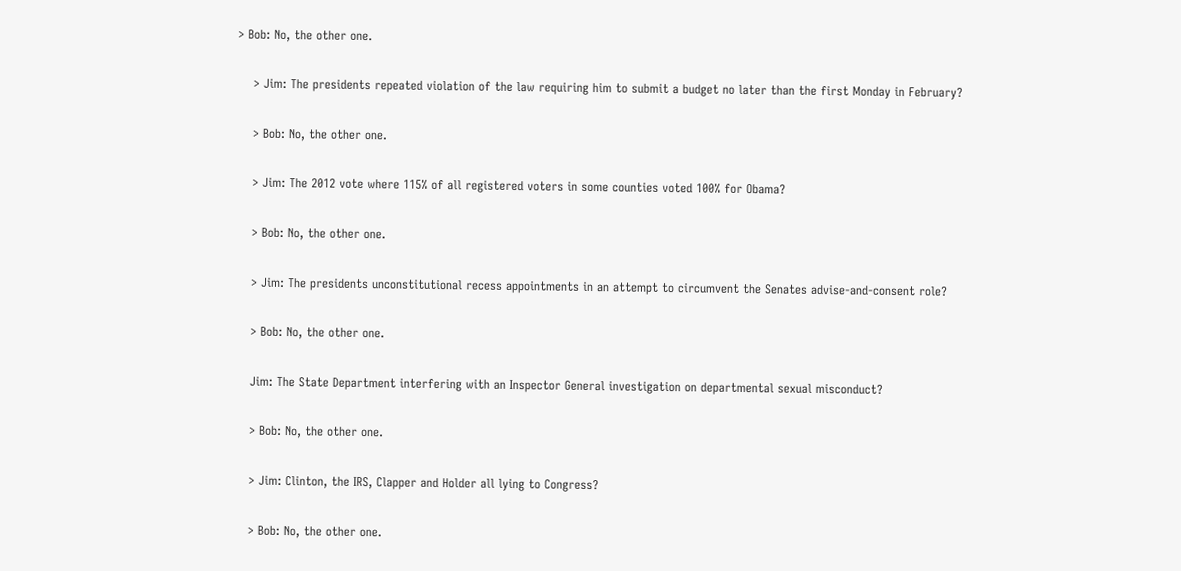> Bob: No, the other one.

    > Jim: The presidents repeated violation of the law requiring him to submit a budget no later than the first Monday in February?

    > Bob: No, the other one.

    > Jim: The 2012 vote where 115% of all registered voters in some counties voted 100% for Obama?

    > Bob: No, the other one.

    > Jim: The presidents unconstitutional recess appointments in an attempt to circumvent the Senates advise-and-consent role?

    > Bob: No, the other one.

    Jim: The State Department interfering with an Inspector General investigation on departmental sexual misconduct?

    > Bob: No, the other one.

    > Jim: Clinton, the IRS, Clapper and Holder all lying to Congress?

    > Bob: No, the other one.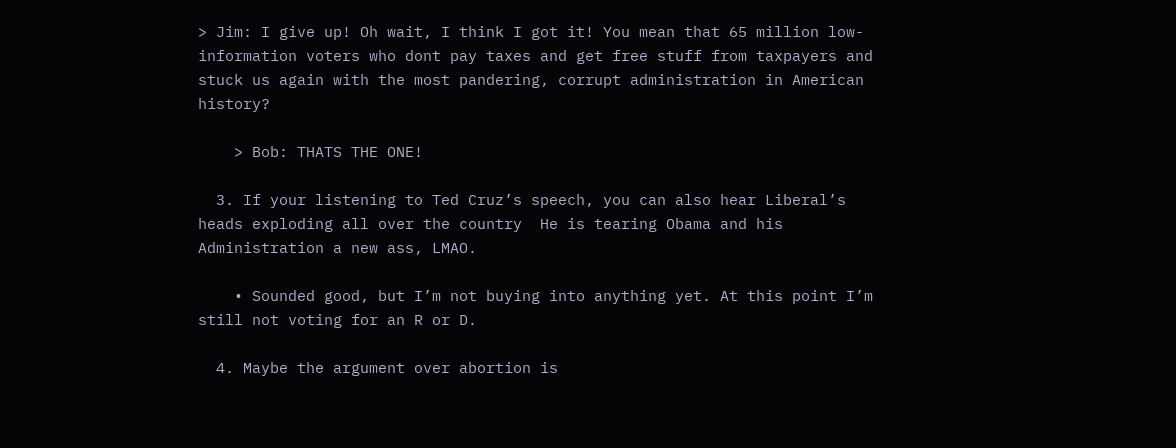> Jim: I give up! Oh wait, I think I got it! You mean that 65 million low-information voters who dont pay taxes and get free stuff from taxpayers and stuck us again with the most pandering, corrupt administration in American history?

    > Bob: THATS THE ONE!

  3. If your listening to Ted Cruz’s speech, you can also hear Liberal’s heads exploding all over the country  He is tearing Obama and his Administration a new ass, LMAO.

    • Sounded good, but I’m not buying into anything yet. At this point I’m still not voting for an R or D.

  4. Maybe the argument over abortion is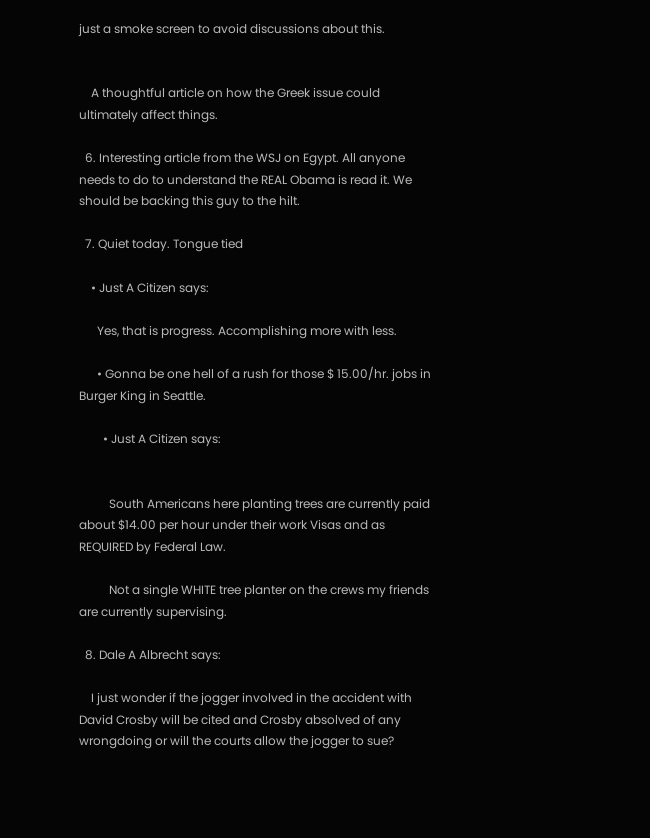just a smoke screen to avoid discussions about this.


    A thoughtful article on how the Greek issue could ultimately affect things.

  6. Interesting article from the WSJ on Egypt. All anyone needs to do to understand the REAL Obama is read it. We should be backing this guy to the hilt.

  7. Quiet today. Tongue tied

    • Just A Citizen says:

      Yes, that is progress. Accomplishing more with less.

      • Gonna be one hell of a rush for those $ 15.00/hr. jobs in Burger King in Seattle.

        • Just A Citizen says:


          South Americans here planting trees are currently paid about $14.00 per hour under their work Visas and as REQUIRED by Federal Law.

          Not a single WHITE tree planter on the crews my friends are currently supervising.

  8. Dale A Albrecht says:

    I just wonder if the jogger involved in the accident with David Crosby will be cited and Crosby absolved of any wrongdoing or will the courts allow the jogger to sue?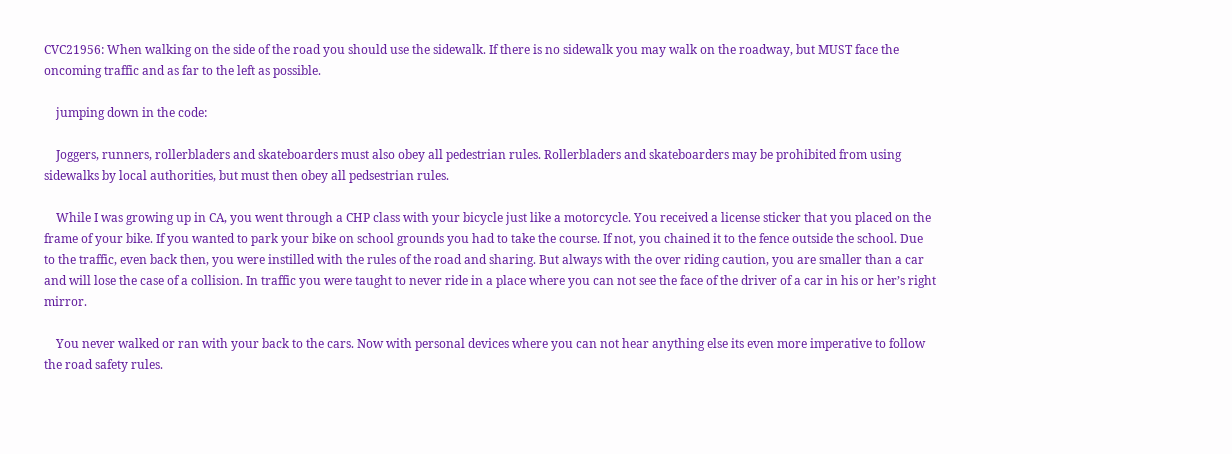CVC21956: When walking on the side of the road you should use the sidewalk. If there is no sidewalk you may walk on the roadway, but MUST face the oncoming traffic and as far to the left as possible.

    jumping down in the code:

    Joggers, runners, rollerbladers and skateboarders must also obey all pedestrian rules. Rollerbladers and skateboarders may be prohibited from using sidewalks by local authorities, but must then obey all pedsestrian rules.

    While I was growing up in CA, you went through a CHP class with your bicycle just like a motorcycle. You received a license sticker that you placed on the frame of your bike. If you wanted to park your bike on school grounds you had to take the course. If not, you chained it to the fence outside the school. Due to the traffic, even back then, you were instilled with the rules of the road and sharing. But always with the over riding caution, you are smaller than a car and will lose the case of a collision. In traffic you were taught to never ride in a place where you can not see the face of the driver of a car in his or her’s right mirror.

    You never walked or ran with your back to the cars. Now with personal devices where you can not hear anything else its even more imperative to follow the road safety rules.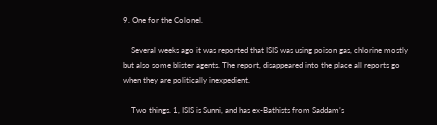9. One for the Colonel.

    Several weeks ago it was reported that ISIS was using poison gas, chlorine mostly but also some blister agents. The report, disappeared into the place all reports go when they are politically inexpedient.

    Two things. 1, ISIS is Sunni, and has ex-Bathists from Saddam’s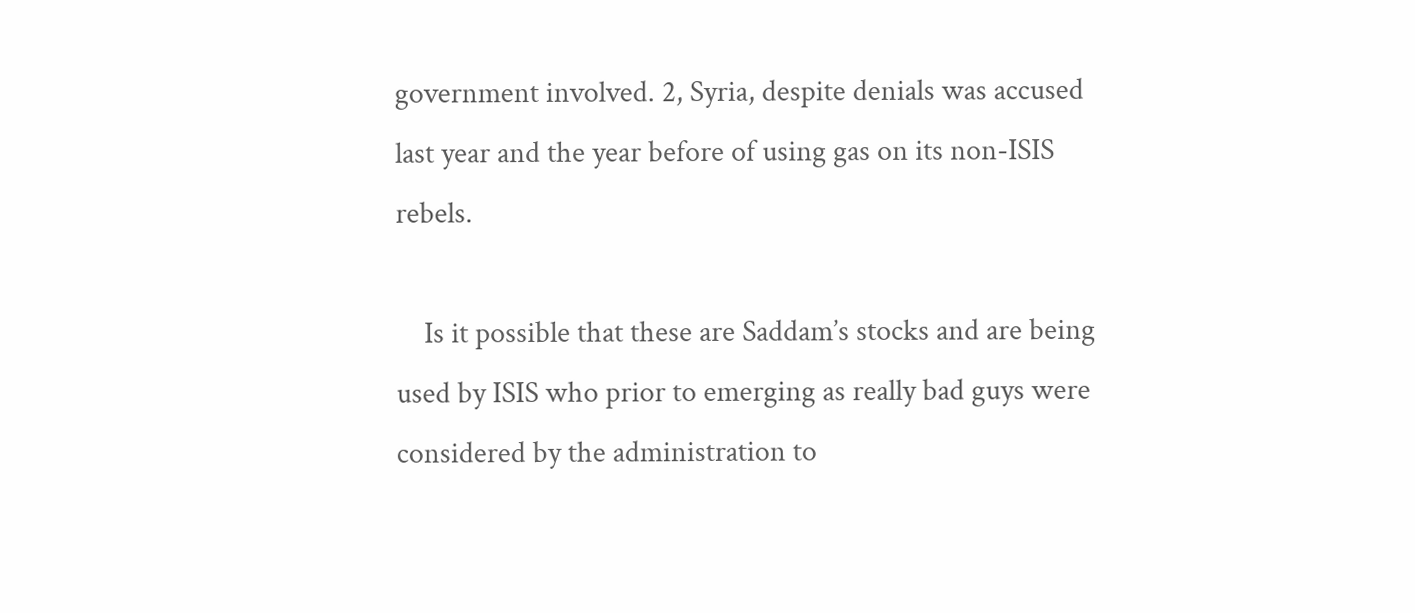government involved. 2, Syria, despite denials was accused last year and the year before of using gas on its non-ISIS rebels.

    Is it possible that these are Saddam’s stocks and are being used by ISIS who prior to emerging as really bad guys were considered by the administration to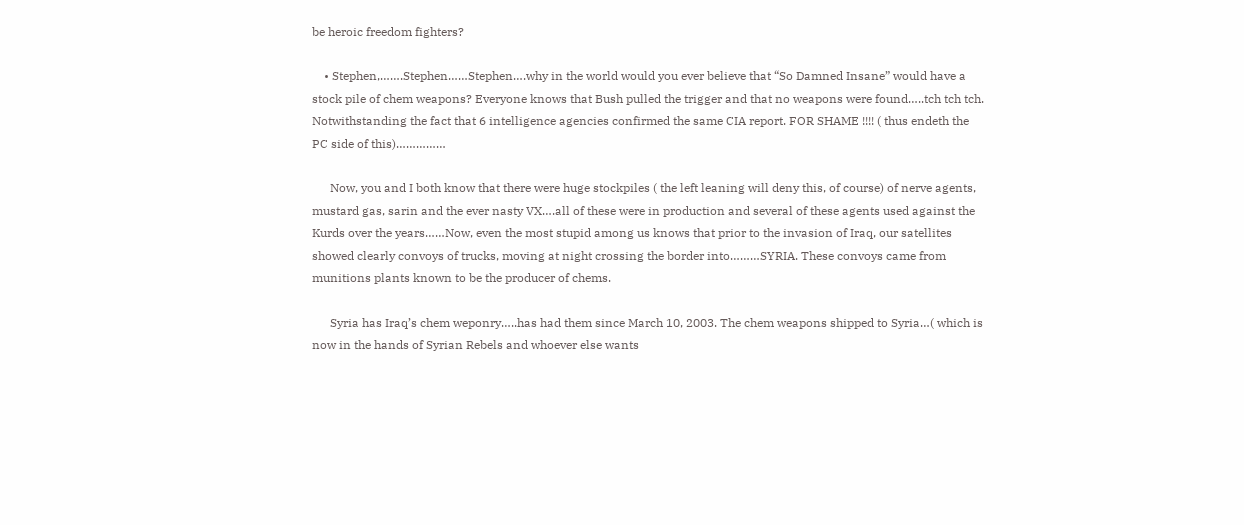be heroic freedom fighters?

    • Stephen,…….Stephen……Stephen….why in the world would you ever believe that “So Damned Insane” would have a stock pile of chem weapons? Everyone knows that Bush pulled the trigger and that no weapons were found…..tch tch tch. Notwithstanding the fact that 6 intelligence agencies confirmed the same CIA report. FOR SHAME !!!! ( thus endeth the PC side of this)……………

      Now, you and I both know that there were huge stockpiles ( the left leaning will deny this, of course) of nerve agents, mustard gas, sarin and the ever nasty VX….all of these were in production and several of these agents used against the Kurds over the years……Now, even the most stupid among us knows that prior to the invasion of Iraq, our satellites showed clearly convoys of trucks, moving at night crossing the border into………SYRIA. These convoys came from munitions plants known to be the producer of chems.

      Syria has Iraq’s chem weponry…..has had them since March 10, 2003. The chem weapons shipped to Syria…( which is now in the hands of Syrian Rebels and whoever else wants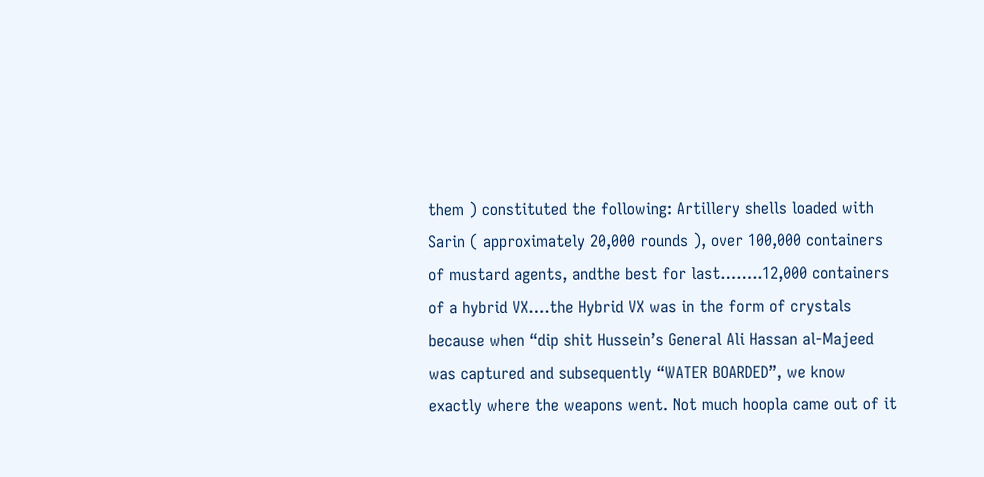them ) constituted the following: Artillery shells loaded with Sarin ( approximately 20,000 rounds ), over 100,000 containers of mustard agents, andthe best for last……..12,000 containers of a hybrid VX….the Hybrid VX was in the form of crystals because when “dip shit Hussein’s General Ali Hassan al-Majeed was captured and subsequently “WATER BOARDED”, we know exactly where the weapons went. Not much hoopla came out of it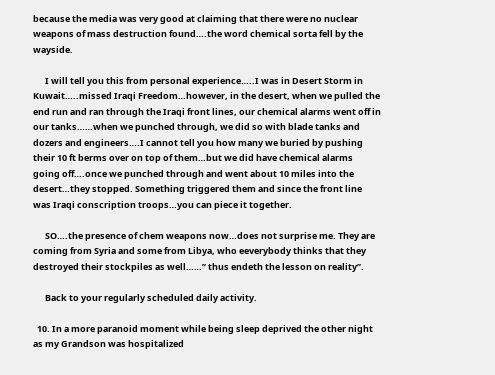because the media was very good at claiming that there were no nuclear weapons of mass destruction found….the word chemical sorta fell by the wayside.

      I will tell you this from personal experience…..I was in Desert Storm in Kuwait…..missed Iraqi Freedom…however, in the desert, when we pulled the end run and ran through the Iraqi front lines, our chemical alarms went off in our tanks……when we punched through, we did so with blade tanks and dozers and engineers….I cannot tell you how many we buried by pushing their 10 ft berms over on top of them…but we did have chemical alarms going off….once we punched through and went about 10 miles into the desert…they stopped. Something triggered them and since the front line was Iraqi conscription troops…you can piece it together.

      SO….the presence of chem weapons now…does not surprise me. They are coming from Syria and some from Libya, who eeverybody thinks that they destroyed their stockpiles as well……” thus endeth the lesson on reality”.

      Back to your regularly scheduled daily activity.

  10. In a more paranoid moment while being sleep deprived the other night as my Grandson was hospitalized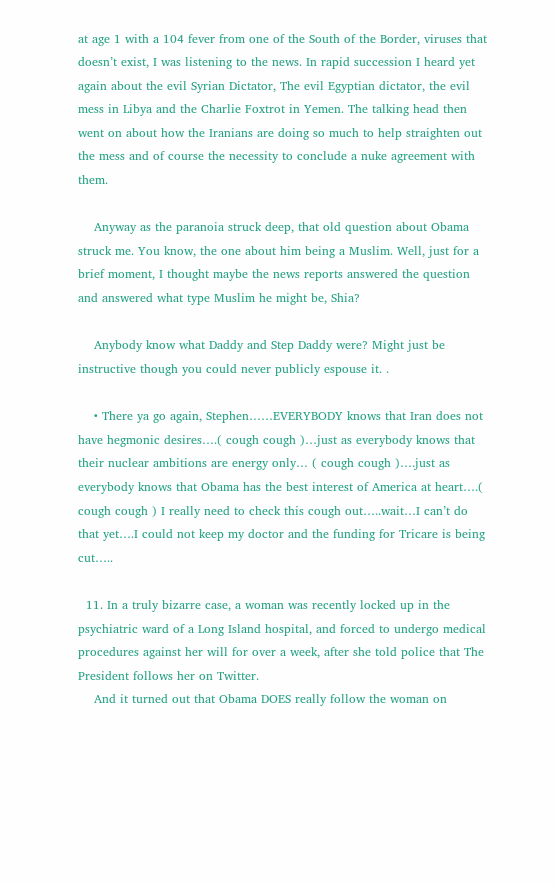at age 1 with a 104 fever from one of the South of the Border, viruses that doesn’t exist, I was listening to the news. In rapid succession I heard yet again about the evil Syrian Dictator, The evil Egyptian dictator, the evil mess in Libya and the Charlie Foxtrot in Yemen. The talking head then went on about how the Iranians are doing so much to help straighten out the mess and of course the necessity to conclude a nuke agreement with them.

    Anyway as the paranoia struck deep, that old question about Obama struck me. You know, the one about him being a Muslim. Well, just for a brief moment, I thought maybe the news reports answered the question and answered what type Muslim he might be, Shia?

    Anybody know what Daddy and Step Daddy were? Might just be instructive though you could never publicly espouse it. .

    • There ya go again, Stephen……EVERYBODY knows that Iran does not have hegmonic desires….( cough cough )…just as everybody knows that their nuclear ambitions are energy only… ( cough cough )….just as everybody knows that Obama has the best interest of America at heart….( cough cough ) I really need to check this cough out…..wait…I can’t do that yet….I could not keep my doctor and the funding for Tricare is being cut…..

  11. In a truly bizarre case, a woman was recently locked up in the psychiatric ward of a Long Island hospital, and forced to undergo medical procedures against her will for over a week, after she told police that The President follows her on Twitter.
    And it turned out that Obama DOES really follow the woman on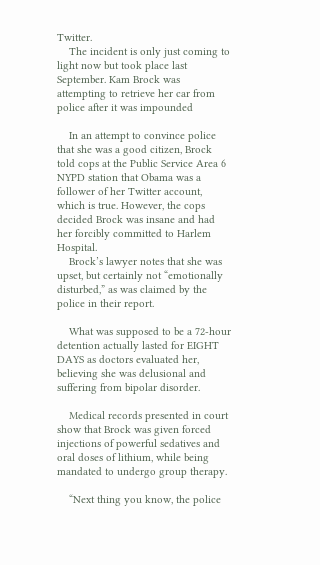Twitter.
    The incident is only just coming to light now but took place last September. Kam Brock was attempting to retrieve her car from police after it was impounded

    In an attempt to convince police that she was a good citizen, Brock told cops at the Public Service Area 6 NYPD station that Obama was a follower of her Twitter account, which is true. However, the cops decided Brock was insane and had her forcibly committed to Harlem Hospital.
    Brock’s lawyer notes that she was upset, but certainly not “emotionally disturbed,” as was claimed by the police in their report.

    What was supposed to be a 72-hour detention actually lasted for EIGHT DAYS as doctors evaluated her, believing she was delusional and suffering from bipolar disorder.

    Medical records presented in court show that Brock was given forced injections of powerful sedatives and oral doses of lithium, while being mandated to undergo group therapy.

    “Next thing you know, the police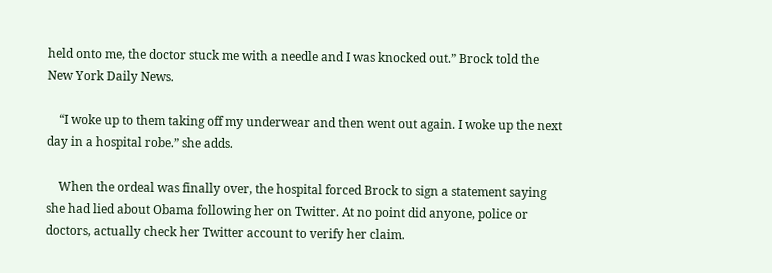held onto me, the doctor stuck me with a needle and I was knocked out.” Brock told the New York Daily News.

    “I woke up to them taking off my underwear and then went out again. I woke up the next day in a hospital robe.” she adds.

    When the ordeal was finally over, the hospital forced Brock to sign a statement saying she had lied about Obama following her on Twitter. At no point did anyone, police or doctors, actually check her Twitter account to verify her claim.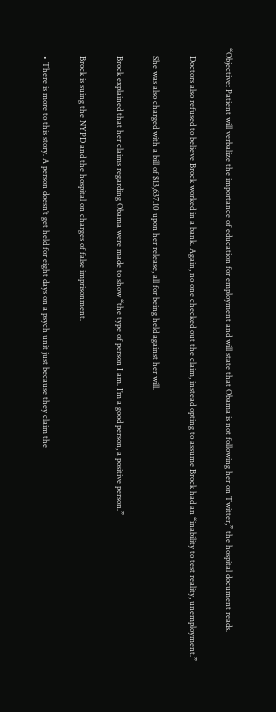“Objective: Patient will verbalize the importance of education for employment and will state that Obama is not following her on Twitter,” the hospital document reads.

    Doctors also refused to believe Brock worked in a bank. Again, no one checked out the claim, instead opting to assume Brock had an “inability to test reality, unemployment.”

    She was also charged with a bill of $13,637.10 upon her release, all for being held against her will.

    Brock explained that her claims regarding Obama were made to show “the type of person I am. I’m a good person, a positive person.”

    Brock is suing the NYPD and the hospital on charges of false imprisonment.

    • There is more to this story. A person doesn’t get held for eight days on a psych unit just because they claim the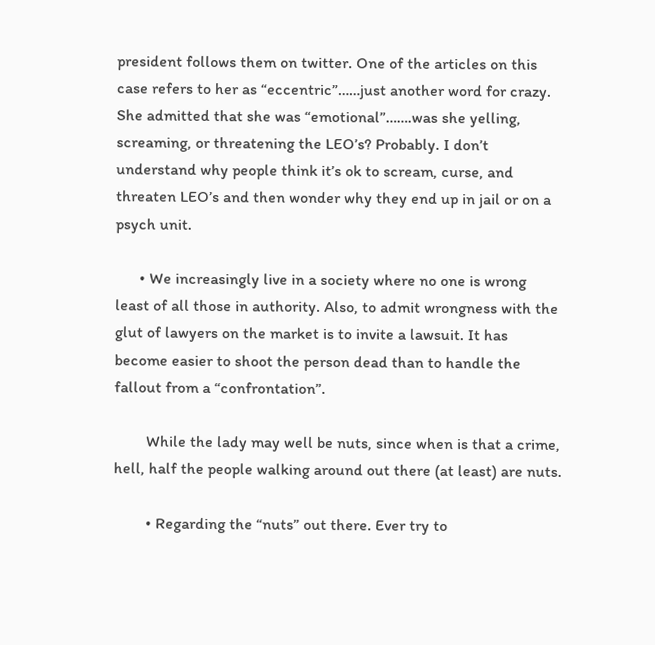president follows them on twitter. One of the articles on this case refers to her as “eccentric”……just another word for crazy. She admitted that she was “emotional”…….was she yelling, screaming, or threatening the LEO’s? Probably. I don’t understand why people think it’s ok to scream, curse, and threaten LEO’s and then wonder why they end up in jail or on a psych unit.

      • We increasingly live in a society where no one is wrong least of all those in authority. Also, to admit wrongness with the glut of lawyers on the market is to invite a lawsuit. It has become easier to shoot the person dead than to handle the fallout from a “confrontation”.

        While the lady may well be nuts, since when is that a crime, hell, half the people walking around out there (at least) are nuts.

        • Regarding the “nuts” out there. Ever try to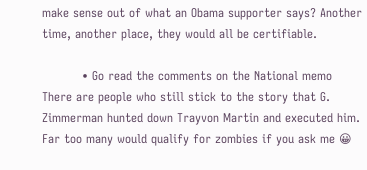make sense out of what an Obama supporter says? Another time, another place, they would all be certifiable.

          • Go read the comments on the National memo  There are people who still stick to the story that G. Zimmerman hunted down Trayvon Martin and executed him. Far too many would qualify for zombies if you ask me 😀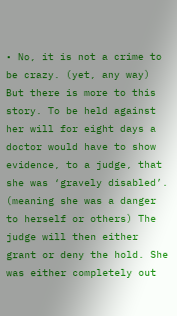• No, it is not a crime to be crazy. (yet, any way) But there is more to this story. To be held against her will for eight days a doctor would have to show evidence, to a judge, that she was ‘gravely disabled’. (meaning she was a danger to herself or others) The judge will then either grant or deny the hold. She was either completely out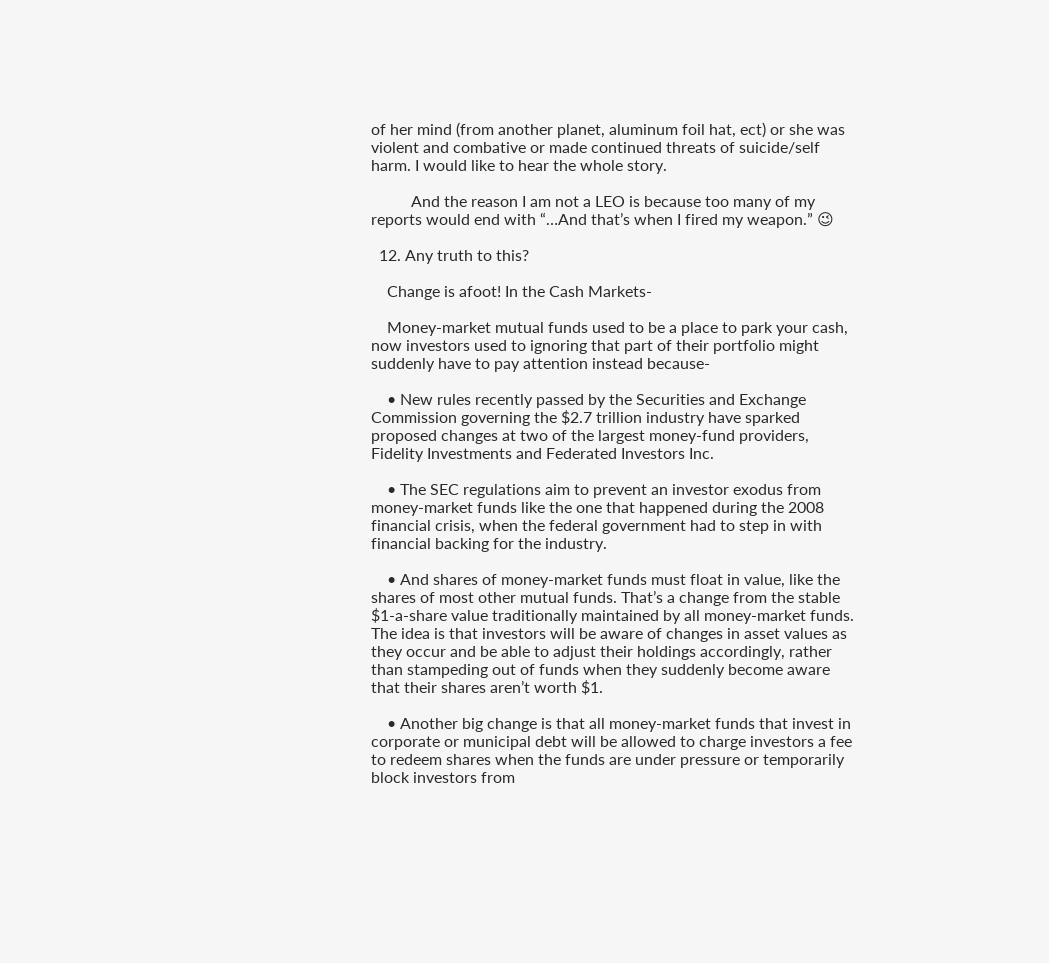of her mind (from another planet, aluminum foil hat, ect) or she was violent and combative or made continued threats of suicide/self harm. I would like to hear the whole story.

          And the reason I am not a LEO is because too many of my reports would end with “…And that’s when I fired my weapon.” 😉

  12. Any truth to this?

    Change is afoot! In the Cash Markets-

    Money-market mutual funds used to be a place to park your cash, now investors used to ignoring that part of their portfolio might suddenly have to pay attention instead because-

    • New rules recently passed by the Securities and Exchange Commission governing the $2.7 trillion industry have sparked proposed changes at two of the largest money-fund providers, Fidelity Investments and Federated Investors Inc.

    • The SEC regulations aim to prevent an investor exodus from money-market funds like the one that happened during the 2008 financial crisis, when the federal government had to step in with financial backing for the industry.

    • And shares of money-market funds must float in value, like the shares of most other mutual funds. That’s a change from the stable $1-a-share value traditionally maintained by all money-market funds. The idea is that investors will be aware of changes in asset values as they occur and be able to adjust their holdings accordingly, rather than stampeding out of funds when they suddenly become aware that their shares aren’t worth $1.

    • Another big change is that all money-market funds that invest in corporate or municipal debt will be allowed to charge investors a fee to redeem shares when the funds are under pressure or temporarily block investors from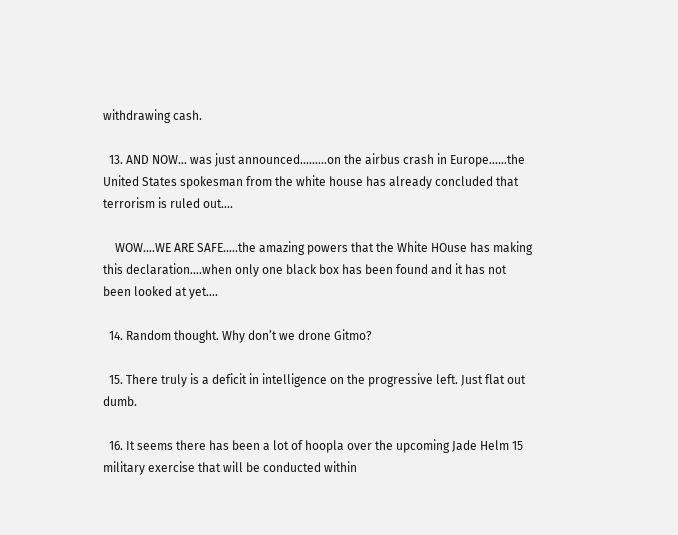withdrawing cash.

  13. AND NOW… was just announced………on the airbus crash in Europe……the United States spokesman from the white house has already concluded that terrorism is ruled out….

    WOW….WE ARE SAFE…..the amazing powers that the White HOuse has making this declaration….when only one black box has been found and it has not been looked at yet….

  14. Random thought. Why don’t we drone Gitmo?

  15. There truly is a deficit in intelligence on the progressive left. Just flat out dumb.

  16. It seems there has been a lot of hoopla over the upcoming Jade Helm 15 military exercise that will be conducted within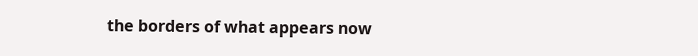the borders of what appears now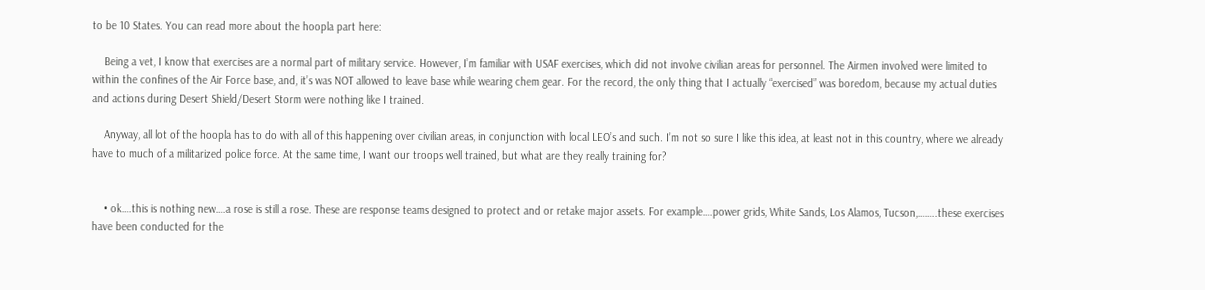to be 10 States. You can read more about the hoopla part here:

    Being a vet, I know that exercises are a normal part of military service. However, I’m familiar with USAF exercises, which did not involve civilian areas for personnel. The Airmen involved were limited to within the confines of the Air Force base, and, it’s was NOT allowed to leave base while wearing chem gear. For the record, the only thing that I actually “exercised” was boredom, because my actual duties and actions during Desert Shield/Desert Storm were nothing like I trained.

    Anyway, all lot of the hoopla has to do with all of this happening over civilian areas, in conjunction with local LEO’s and such. I’m not so sure I like this idea, at least not in this country, where we already have to much of a militarized police force. At the same time, I want our troops well trained, but what are they really training for?


    • ok….this is nothing new….a rose is still a rose. These are response teams designed to protect and or retake major assets. For example….power grids, White Sands, Los Alamos, Tucson,……..these exercises have been conducted for the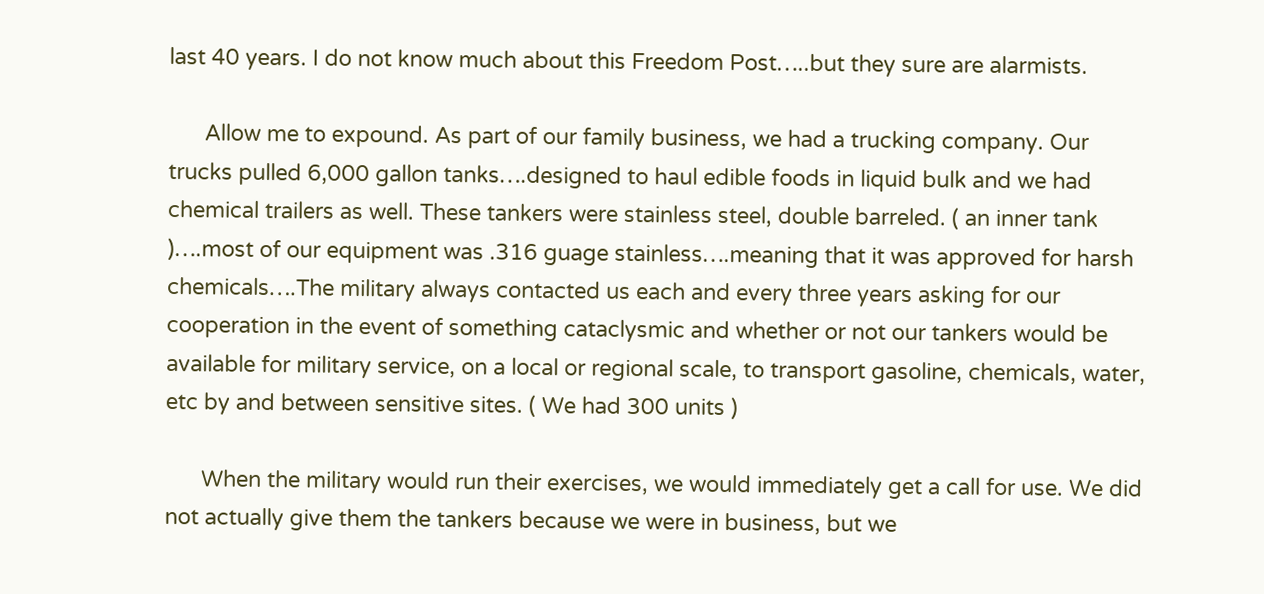last 40 years. I do not know much about this Freedom Post…..but they sure are alarmists.

      Allow me to expound. As part of our family business, we had a trucking company. Our trucks pulled 6,000 gallon tanks….designed to haul edible foods in liquid bulk and we had chemical trailers as well. These tankers were stainless steel, double barreled. ( an inner tank )….most of our equipment was .316 guage stainless….meaning that it was approved for harsh chemicals….The military always contacted us each and every three years asking for our cooperation in the event of something cataclysmic and whether or not our tankers would be available for military service, on a local or regional scale, to transport gasoline, chemicals, water, etc by and between sensitive sites. ( We had 300 units )

      When the military would run their exercises, we would immediately get a call for use. We did not actually give them the tankers because we were in business, but we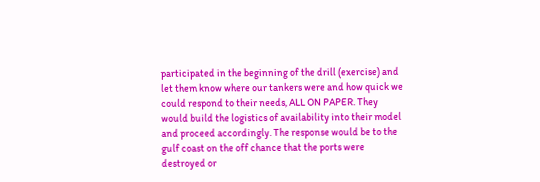participated in the beginning of the drill (exercise) and let them know where our tankers were and how quick we could respond to their needs, ALL ON PAPER. They would build the logistics of availability into their model and proceed accordingly. The response would be to the gulf coast on the off chance that the ports were destroyed or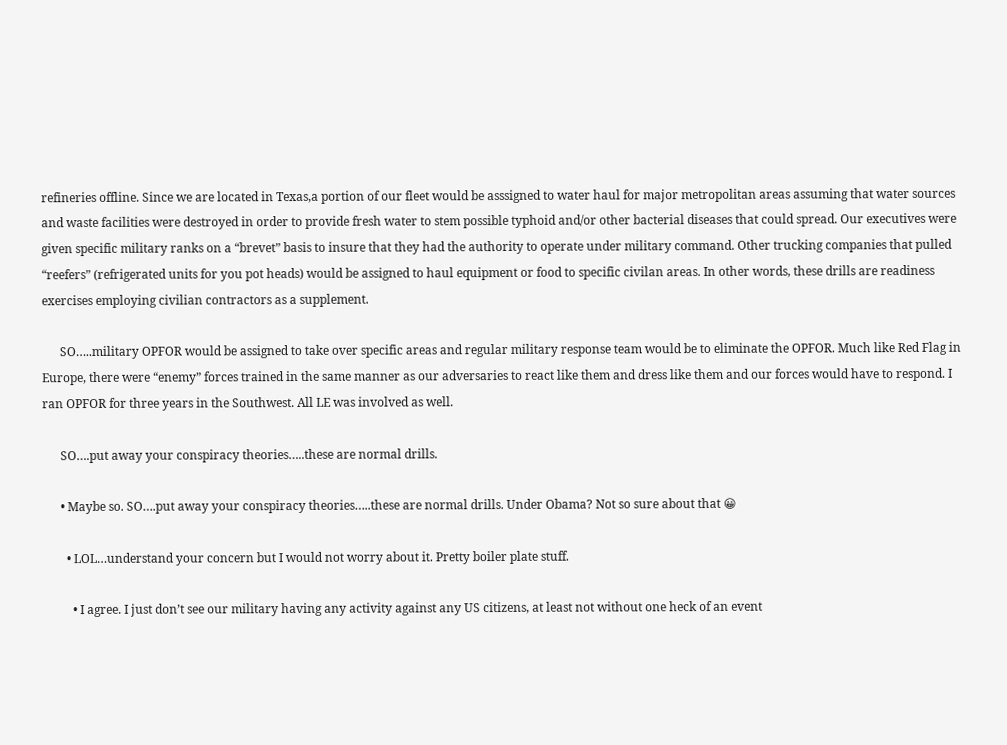refineries offline. Since we are located in Texas,a portion of our fleet would be asssigned to water haul for major metropolitan areas assuming that water sources and waste facilities were destroyed in order to provide fresh water to stem possible typhoid and/or other bacterial diseases that could spread. Our executives were given specific military ranks on a “brevet” basis to insure that they had the authority to operate under military command. Other trucking companies that pulled “reefers” (refrigerated units for you pot heads) would be assigned to haul equipment or food to specific civilan areas. In other words, these drills are readiness exercises employing civilian contractors as a supplement.

      SO…..military OPFOR would be assigned to take over specific areas and regular military response team would be to eliminate the OPFOR. Much like Red Flag in Europe, there were “enemy” forces trained in the same manner as our adversaries to react like them and dress like them and our forces would have to respond. I ran OPFOR for three years in the Southwest. All LE was involved as well.

      SO….put away your conspiracy theories…..these are normal drills.

      • Maybe so. SO….put away your conspiracy theories…..these are normal drills. Under Obama? Not so sure about that 😀

        • LOL…understand your concern but I would not worry about it. Pretty boiler plate stuff.

          • I agree. I just don’t see our military having any activity against any US citizens, at least not without one heck of an event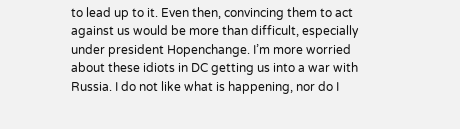to lead up to it. Even then, convincing them to act against us would be more than difficult, especially under president Hopenchange. I’m more worried about these idiots in DC getting us into a war with Russia. I do not like what is happening, nor do I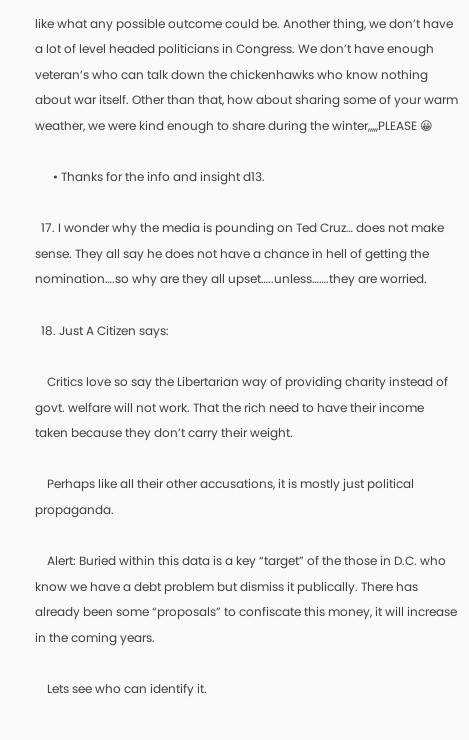like what any possible outcome could be. Another thing, we don’t have a lot of level headed politicians in Congress. We don’t have enough veteran’s who can talk down the chickenhawks who know nothing about war itself. Other than that, how about sharing some of your warm weather, we were kind enough to share during the winter,,,,,PLEASE 😀

      • Thanks for the info and insight d13.

  17. I wonder why the media is pounding on Ted Cruz… does not make sense. They all say he does not have a chance in hell of getting the nomination….so why are they all upset…..unless…….they are worried.

  18. Just A Citizen says:

    Critics love so say the Libertarian way of providing charity instead of govt. welfare will not work. That the rich need to have their income taken because they don’t carry their weight.

    Perhaps like all their other accusations, it is mostly just political propaganda.

    Alert: Buried within this data is a key “target” of the those in D.C. who know we have a debt problem but dismiss it publically. There has already been some “proposals” to confiscate this money, it will increase in the coming years.

    Lets see who can identify it.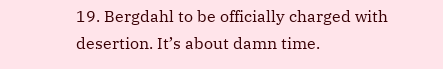19. Bergdahl to be officially charged with desertion. It’s about damn time.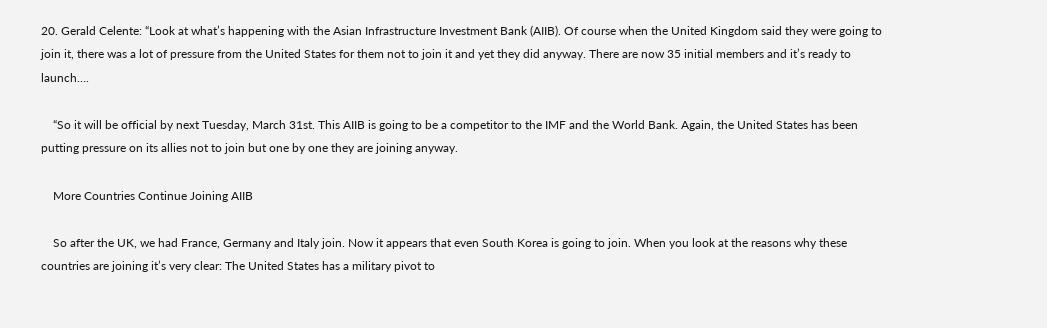20. Gerald Celente: “Look at what’s happening with the Asian Infrastructure Investment Bank (AIIB). Of course when the United Kingdom said they were going to join it, there was a lot of pressure from the United States for them not to join it and yet they did anyway. There are now 35 initial members and it’s ready to launch….

    “So it will be official by next Tuesday, March 31st. This AIIB is going to be a competitor to the IMF and the World Bank. Again, the United States has been putting pressure on its allies not to join but one by one they are joining anyway.

    More Countries Continue Joining AIIB

    So after the UK, we had France, Germany and Italy join. Now it appears that even South Korea is going to join. When you look at the reasons why these countries are joining it’s very clear: The United States has a military pivot to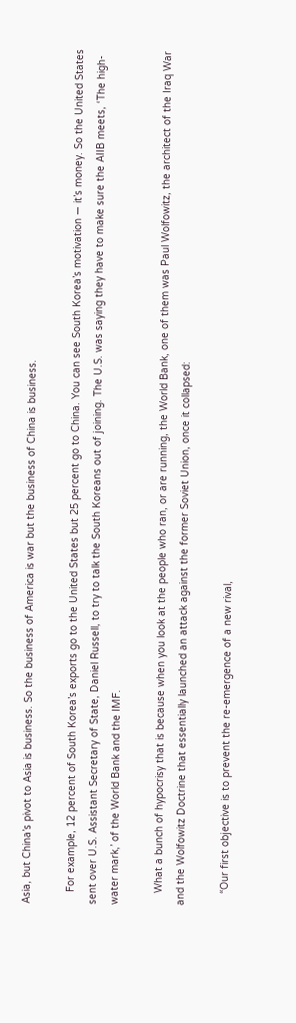Asia, but China’s pivot to Asia is business. So the business of America is war but the business of China is business.

    For example, 12 percent of South Korea’s exports go to the United States but 25 percent go to China. You can see South Korea’s motivation — it’s money. So the United States sent over U.S. Assistant Secretary of State, Daniel Russell, to try to talk the South Koreans out of joining. The U.S. was saying they have to make sure the AIIB meets, ‘The high-water mark,’ of the World Bank and the IMF.

    What a bunch of hypocrisy that is because when you look at the people who ran, or are running, the World Bank, one of them was Paul Wolfowitz, the architect of the Iraq War and the Wolfowitz Doctrine that essentially launched an attack against the former Soviet Union, once it collapsed:

    “Our first objective is to prevent the re-emergence of a new rival,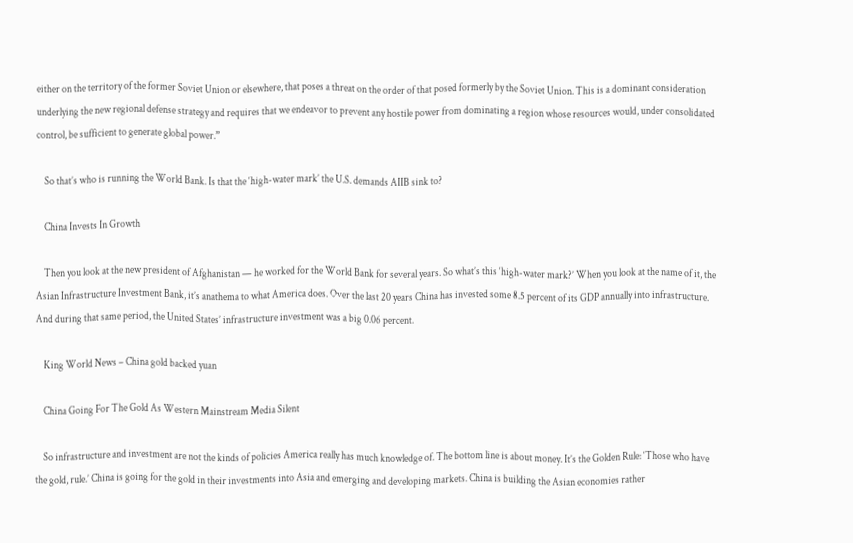either on the territory of the former Soviet Union or elsewhere, that poses a threat on the order of that posed formerly by the Soviet Union. This is a dominant consideration underlying the new regional defense strategy and requires that we endeavor to prevent any hostile power from dominating a region whose resources would, under consolidated control, be sufficient to generate global power.”

    So that’s who is running the World Bank. Is that the ‘high-water mark’ the U.S. demands AIIB sink to?

    China Invests In Growth

    Then you look at the new president of Afghanistan — he worked for the World Bank for several years. So what’s this ‘high-water mark?’ When you look at the name of it, the Asian Infrastructure Investment Bank, it’s anathema to what America does. Over the last 20 years China has invested some 8.5 percent of its GDP annually into infrastructure. And during that same period, the United States’ infrastructure investment was a big 0.06 percent.

    King World News – China gold backed yuan

    China Going For The Gold As Western Mainstream Media Silent

    So infrastructure and investment are not the kinds of policies America really has much knowledge of. The bottom line is about money. It’s the Golden Rule: ‘Those who have the gold, rule.’ China is going for the gold in their investments into Asia and emerging and developing markets. China is building the Asian economies rather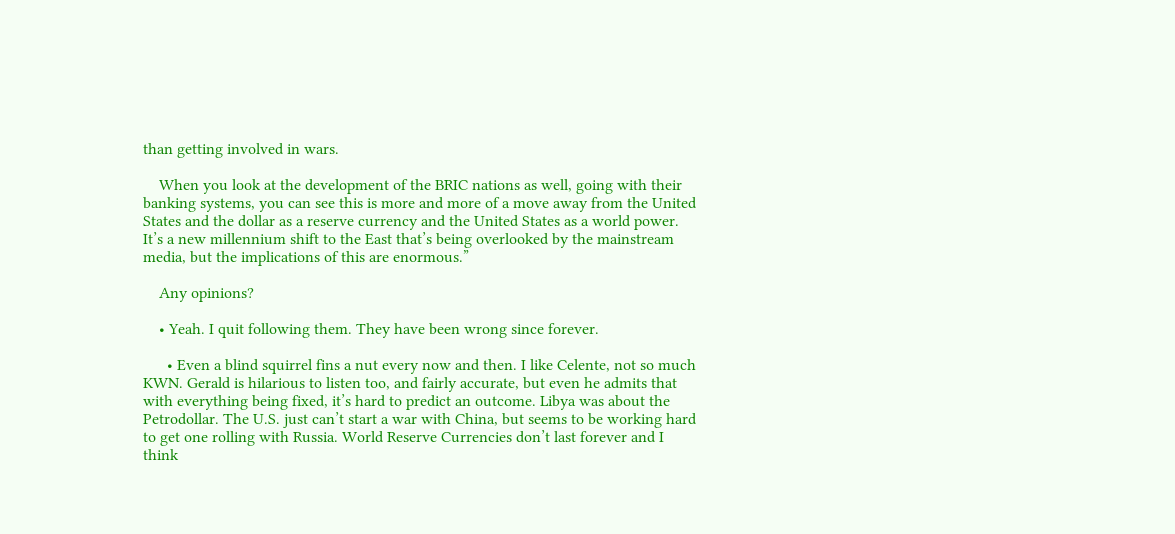than getting involved in wars.

    When you look at the development of the BRIC nations as well, going with their banking systems, you can see this is more and more of a move away from the United States and the dollar as a reserve currency and the United States as a world power. It’s a new millennium shift to the East that’s being overlooked by the mainstream media, but the implications of this are enormous.”

    Any opinions?

    • Yeah. I quit following them. They have been wrong since forever.

      • Even a blind squirrel fins a nut every now and then. I like Celente, not so much KWN. Gerald is hilarious to listen too, and fairly accurate, but even he admits that with everything being fixed, it’s hard to predict an outcome. Libya was about the Petrodollar. The U.S. just can’t start a war with China, but seems to be working hard to get one rolling with Russia. World Reserve Currencies don’t last forever and I think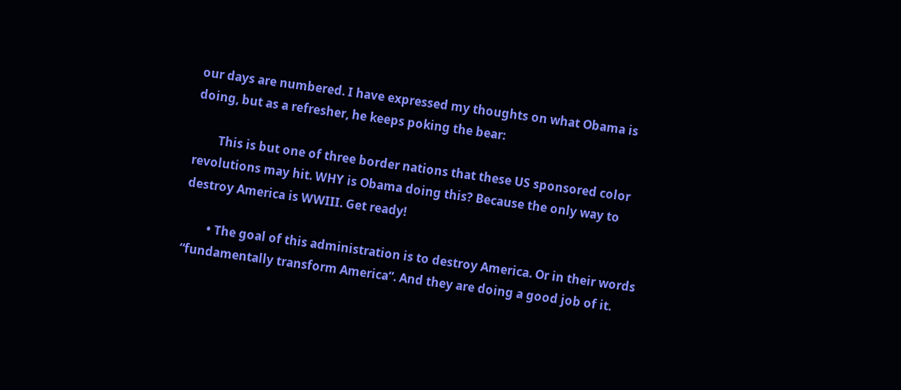our days are numbered. I have expressed my thoughts on what Obama is doing, but as a refresher, he keeps poking the bear:

        This is but one of three border nations that these US sponsored color revolutions may hit. WHY is Obama doing this? Because the only way to destroy America is WWIII. Get ready!

        • The goal of this administration is to destroy America. Or in their words “fundamentally transform America”. And they are doing a good job of it.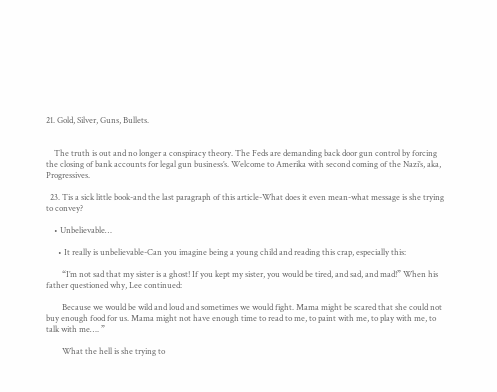21. Gold, Silver, Guns, Bullets.


    The truth is out and no longer a conspiracy theory. The Feds are demanding back door gun control by forcing the closing of bank accounts for legal gun business’s. Welcome to Amerika with second coming of the Nazi’s, aka, Progressives.

  23. Tis a sick little book-and the last paragraph of this article-What does it even mean-what message is she trying to convey?

    • Unbelievable…

      • It really is unbelievable-Can you imagine being a young child and reading this crap, especially this:

        “I’m not sad that my sister is a ghost! If you kept my sister, you would be tired, and sad, and mad!” When his father questioned why, Lee continued:

        Because we would be wild and loud and sometimes we would fight. Mama might be scared that she could not buy enough food for us. Mama might not have enough time to read to me, to paint with me, to play with me, to talk with me…. ”

        What the hell is she trying to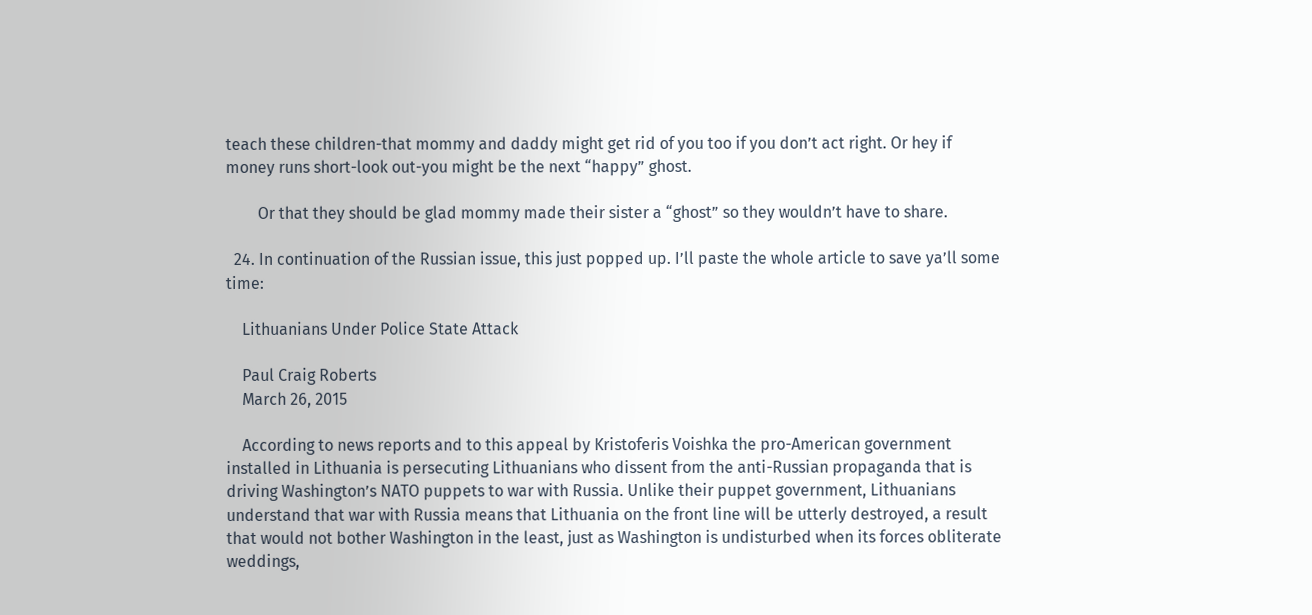teach these children-that mommy and daddy might get rid of you too if you don’t act right. Or hey if money runs short-look out-you might be the next “happy” ghost.

        Or that they should be glad mommy made their sister a “ghost” so they wouldn’t have to share.

  24. In continuation of the Russian issue, this just popped up. I’ll paste the whole article to save ya’ll some time:

    Lithuanians Under Police State Attack

    Paul Craig Roberts
    March 26, 2015

    According to news reports and to this appeal by Kristoferis Voishka the pro-American government installed in Lithuania is persecuting Lithuanians who dissent from the anti-Russian propaganda that is driving Washington’s NATO puppets to war with Russia. Unlike their puppet government, Lithuanians understand that war with Russia means that Lithuania on the front line will be utterly destroyed, a result that would not bother Washington in the least, just as Washington is undisturbed when its forces obliterate weddings,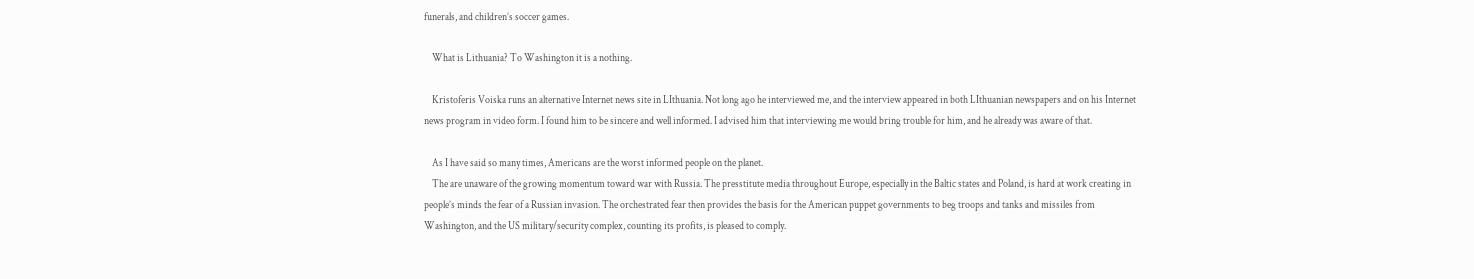funerals, and children’s soccer games.

    What is Lithuania? To Washington it is a nothing.

    Kristoferis Voiska runs an alternative Internet news site in LIthuania. Not long ago he interviewed me, and the interview appeared in both LIthuanian newspapers and on his Internet news program in video form. I found him to be sincere and well informed. I advised him that interviewing me would bring trouble for him, and he already was aware of that.

    As I have said so many times, Americans are the worst informed people on the planet.
    The are unaware of the growing momentum toward war with Russia. The presstitute media throughout Europe, especially in the Baltic states and Poland, is hard at work creating in people’s minds the fear of a Russian invasion. The orchestrated fear then provides the basis for the American puppet governments to beg troops and tanks and missiles from Washington, and the US military/security complex, counting its profits, is pleased to comply.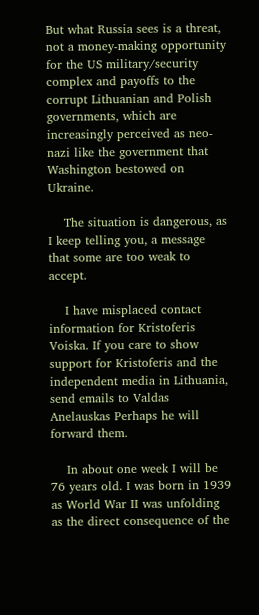But what Russia sees is a threat, not a money-making opportunity for the US military/security complex and payoffs to the corrupt Lithuanian and Polish governments, which are increasingly perceived as neo-nazi like the government that Washington bestowed on Ukraine.

    The situation is dangerous, as I keep telling you, a message that some are too weak to accept.

    I have misplaced contact information for Kristoferis Voiska. If you care to show support for Kristoferis and the independent media in Lithuania, send emails to Valdas Anelauskas Perhaps he will forward them.

    In about one week I will be 76 years old. I was born in 1939 as World War II was unfolding as the direct consequence of the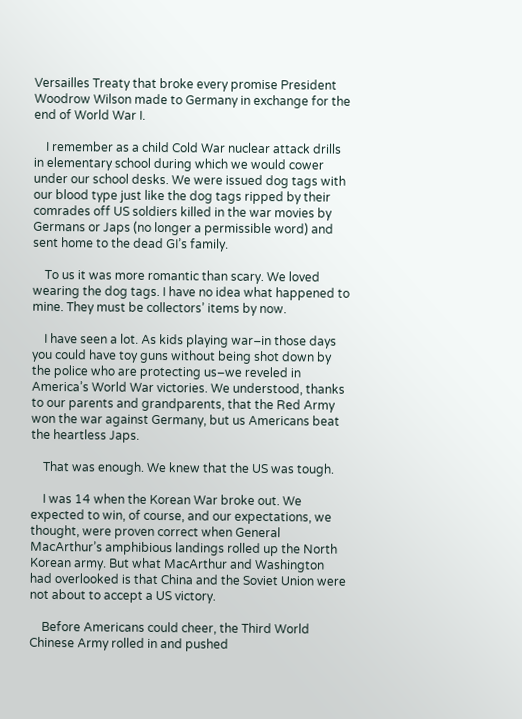Versailles Treaty that broke every promise President Woodrow Wilson made to Germany in exchange for the end of World War I.

    I remember as a child Cold War nuclear attack drills in elementary school during which we would cower under our school desks. We were issued dog tags with our blood type just like the dog tags ripped by their comrades off US soldiers killed in the war movies by Germans or Japs (no longer a permissible word) and sent home to the dead GI’s family.

    To us it was more romantic than scary. We loved wearing the dog tags. I have no idea what happened to mine. They must be collectors’ items by now.

    I have seen a lot. As kids playing war–in those days you could have toy guns without being shot down by the police who are protecting us–we reveled in America’s World War victories. We understood, thanks to our parents and grandparents, that the Red Army won the war against Germany, but us Americans beat the heartless Japs.

    That was enough. We knew that the US was tough.

    I was 14 when the Korean War broke out. We expected to win, of course, and our expectations, we thought, were proven correct when General MacArthur’s amphibious landings rolled up the North Korean army. But what MacArthur and Washington had overlooked is that China and the Soviet Union were not about to accept a US victory.

    Before Americans could cheer, the Third World Chinese Army rolled in and pushed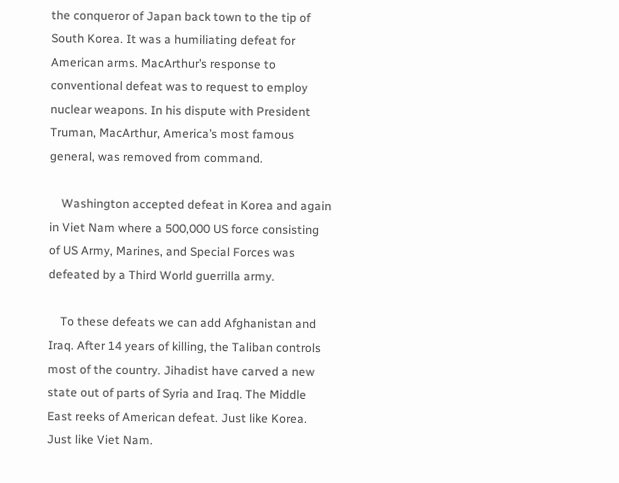the conqueror of Japan back town to the tip of South Korea. It was a humiliating defeat for American arms. MacArthur’s response to conventional defeat was to request to employ nuclear weapons. In his dispute with President Truman, MacArthur, America’s most famous general, was removed from command.

    Washington accepted defeat in Korea and again in Viet Nam where a 500,000 US force consisting of US Army, Marines, and Special Forces was defeated by a Third World guerrilla army.

    To these defeats we can add Afghanistan and Iraq. After 14 years of killing, the Taliban controls most of the country. Jihadist have carved a new state out of parts of Syria and Iraq. The Middle East reeks of American defeat. Just like Korea. Just like Viet Nam.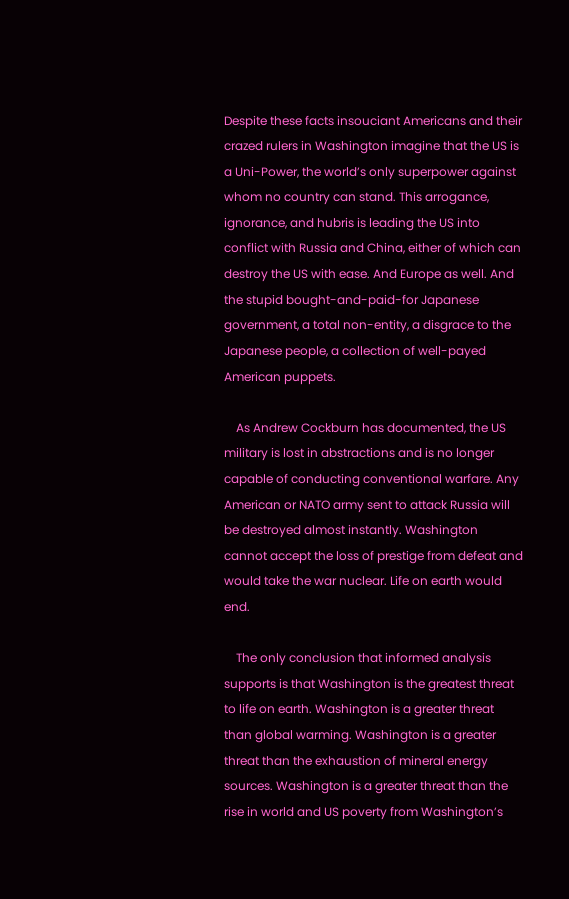Despite these facts insouciant Americans and their crazed rulers in Washington imagine that the US is a Uni-Power, the world’s only superpower against whom no country can stand. This arrogance, ignorance, and hubris is leading the US into conflict with Russia and China, either of which can destroy the US with ease. And Europe as well. And the stupid bought-and-paid-for Japanese government, a total non-entity, a disgrace to the Japanese people, a collection of well-payed American puppets.

    As Andrew Cockburn has documented, the US military is lost in abstractions and is no longer capable of conducting conventional warfare. Any American or NATO army sent to attack Russia will be destroyed almost instantly. Washington cannot accept the loss of prestige from defeat and would take the war nuclear. Life on earth would end.

    The only conclusion that informed analysis supports is that Washington is the greatest threat to life on earth. Washington is a greater threat than global warming. Washington is a greater threat than the exhaustion of mineral energy sources. Washington is a greater threat than the rise in world and US poverty from Washington’s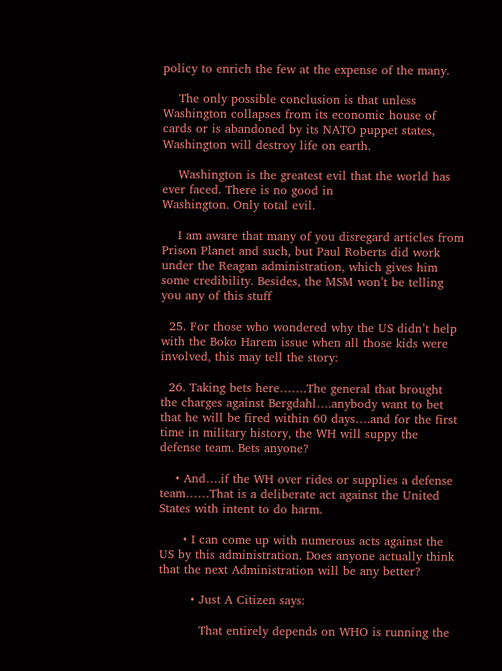policy to enrich the few at the expense of the many.

    The only possible conclusion is that unless Washington collapses from its economic house of cards or is abandoned by its NATO puppet states, Washington will destroy life on earth.

    Washington is the greatest evil that the world has ever faced. There is no good in
Washington. Only total evil.

    I am aware that many of you disregard articles from Prison Planet and such, but Paul Roberts did work under the Reagan administration, which gives him some credibility. Besides, the MSM won’t be telling you any of this stuff

  25. For those who wondered why the US didn’t help with the Boko Harem issue when all those kids were involved, this may tell the story:

  26. Taking bets here…….The general that brought the charges against Bergdahl….anybody want to bet that he will be fired within 60 days….and for the first time in military history, the WH will suppy the defense team. Bets anyone?

    • And….if the WH over rides or supplies a defense team……That is a deliberate act against the United States with intent to do harm.

      • I can come up with numerous acts against the US by this administration. Does anyone actually think that the next Administration will be any better?

        • Just A Citizen says:

          That entirely depends on WHO is running the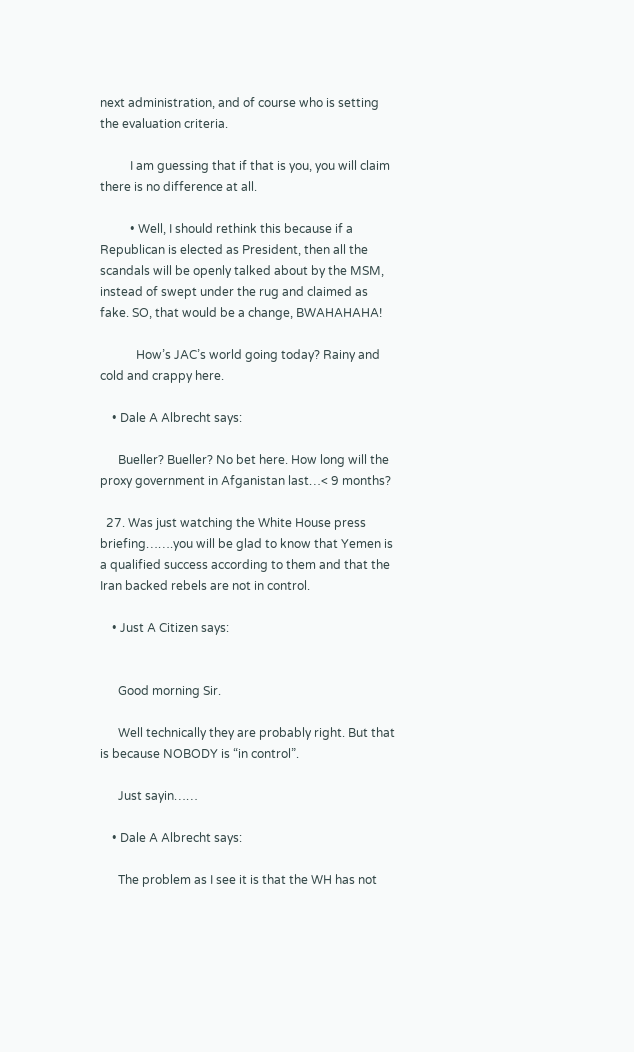next administration, and of course who is setting the evaluation criteria.

          I am guessing that if that is you, you will claim there is no difference at all.

          • Well, I should rethink this because if a Republican is elected as President, then all the scandals will be openly talked about by the MSM, instead of swept under the rug and claimed as fake. SO, that would be a change, BWAHAHAHA!

            How’s JAC’s world going today? Rainy and cold and crappy here.

    • Dale A Albrecht says:

      Bueller? Bueller? No bet here. How long will the proxy government in Afganistan last…< 9 months?

  27. Was just watching the White House press briefing…….you will be glad to know that Yemen is a qualified success according to them and that the Iran backed rebels are not in control.

    • Just A Citizen says:


      Good morning Sir.

      Well technically they are probably right. But that is because NOBODY is “in control”.

      Just sayin……

    • Dale A Albrecht says:

      The problem as I see it is that the WH has not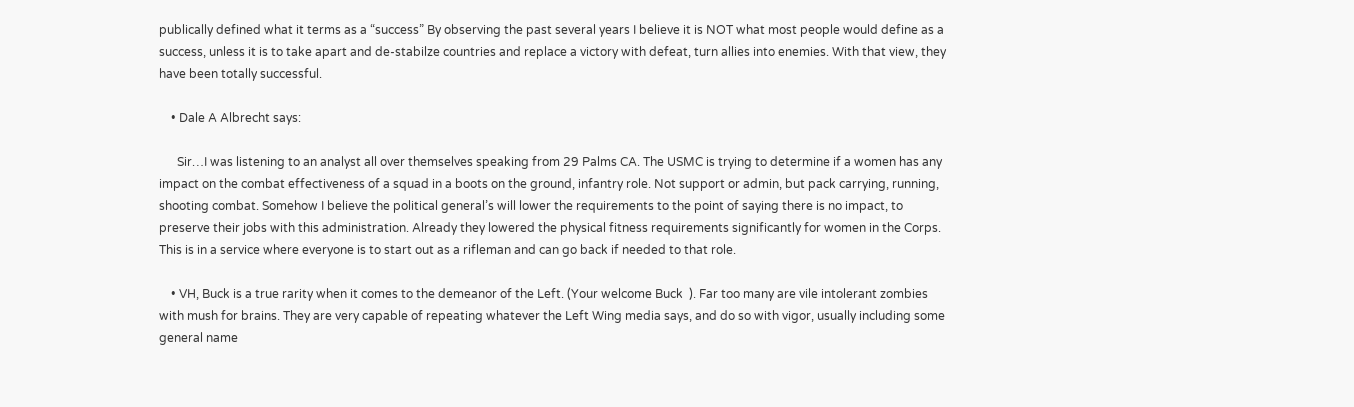publically defined what it terms as a “success” By observing the past several years I believe it is NOT what most people would define as a success, unless it is to take apart and de-stabilze countries and replace a victory with defeat, turn allies into enemies. With that view, they have been totally successful.

    • Dale A Albrecht says:

      Sir…I was listening to an analyst all over themselves speaking from 29 Palms CA. The USMC is trying to determine if a women has any impact on the combat effectiveness of a squad in a boots on the ground, infantry role. Not support or admin, but pack carrying, running, shooting combat. Somehow I believe the political general’s will lower the requirements to the point of saying there is no impact, to preserve their jobs with this administration. Already they lowered the physical fitness requirements significantly for women in the Corps. This is in a service where everyone is to start out as a rifleman and can go back if needed to that role.

    • VH, Buck is a true rarity when it comes to the demeanor of the Left. (Your welcome Buck  ). Far too many are vile intolerant zombies with mush for brains. They are very capable of repeating whatever the Left Wing media says, and do so with vigor, usually including some general name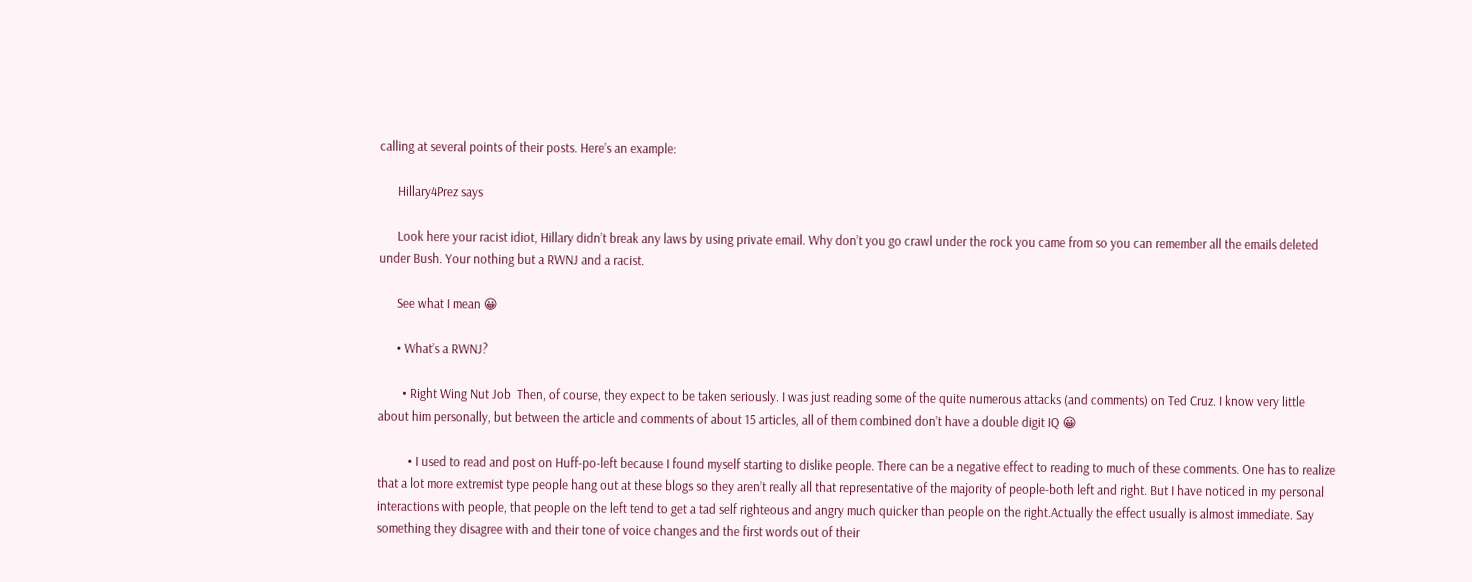calling at several points of their posts. Here’s an example:

      Hillary4Prez says

      Look here your racist idiot, Hillary didn’t break any laws by using private email. Why don’t you go crawl under the rock you came from so you can remember all the emails deleted under Bush. Your nothing but a RWNJ and a racist.

      See what I mean 😀

      • What’s a RWNJ?

        • Right Wing Nut Job  Then, of course, they expect to be taken seriously. I was just reading some of the quite numerous attacks (and comments) on Ted Cruz. I know very little about him personally, but between the article and comments of about 15 articles, all of them combined don’t have a double digit IQ 😀

          • I used to read and post on Huff-po-left because I found myself starting to dislike people. There can be a negative effect to reading to much of these comments. One has to realize that a lot more extremist type people hang out at these blogs so they aren’t really all that representative of the majority of people-both left and right. But I have noticed in my personal interactions with people, that people on the left tend to get a tad self righteous and angry much quicker than people on the right.Actually the effect usually is almost immediate. Say something they disagree with and their tone of voice changes and the first words out of their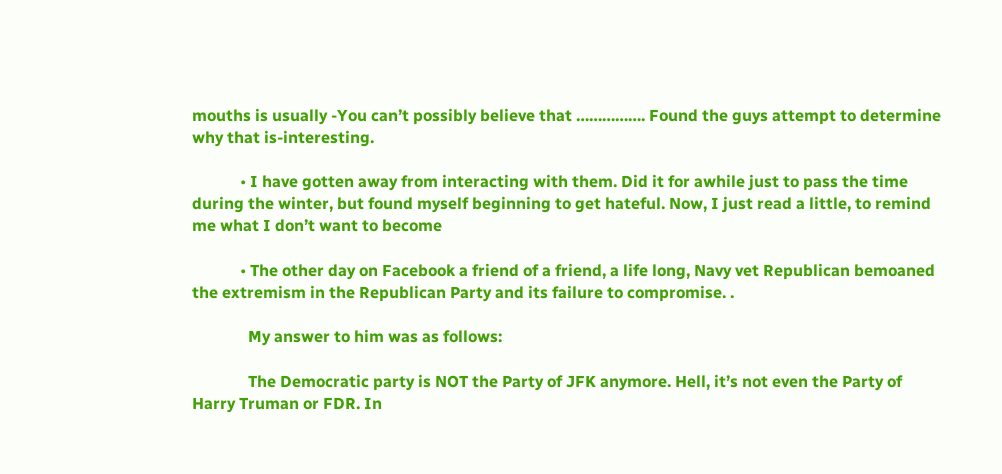mouths is usually -You can’t possibly believe that ……………. Found the guys attempt to determine why that is-interesting.

            • I have gotten away from interacting with them. Did it for awhile just to pass the time during the winter, but found myself beginning to get hateful. Now, I just read a little, to remind me what I don’t want to become

            • The other day on Facebook a friend of a friend, a life long, Navy vet Republican bemoaned the extremism in the Republican Party and its failure to compromise. .

              My answer to him was as follows:

              The Democratic party is NOT the Party of JFK anymore. Hell, it’s not even the Party of Harry Truman or FDR. In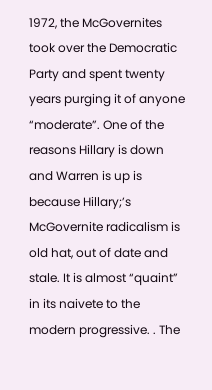1972, the McGovernites took over the Democratic Party and spent twenty years purging it of anyone “moderate”. One of the reasons Hillary is down and Warren is up is because Hillary;’s McGovernite radicalism is old hat, out of date and stale. It is almost “quaint” in its naivete to the modern progressive. . The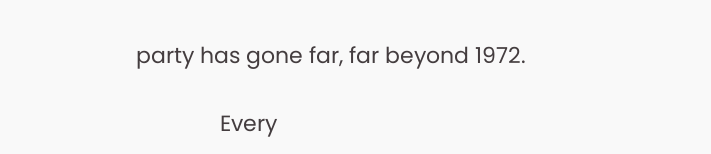party has gone far, far beyond 1972.

              Every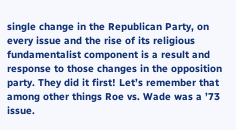single change in the Republican Party, on every issue and the rise of its religious fundamentalist component is a result and response to those changes in the opposition party. They did it first! Let’s remember that among other things Roe vs. Wade was a ’73 issue.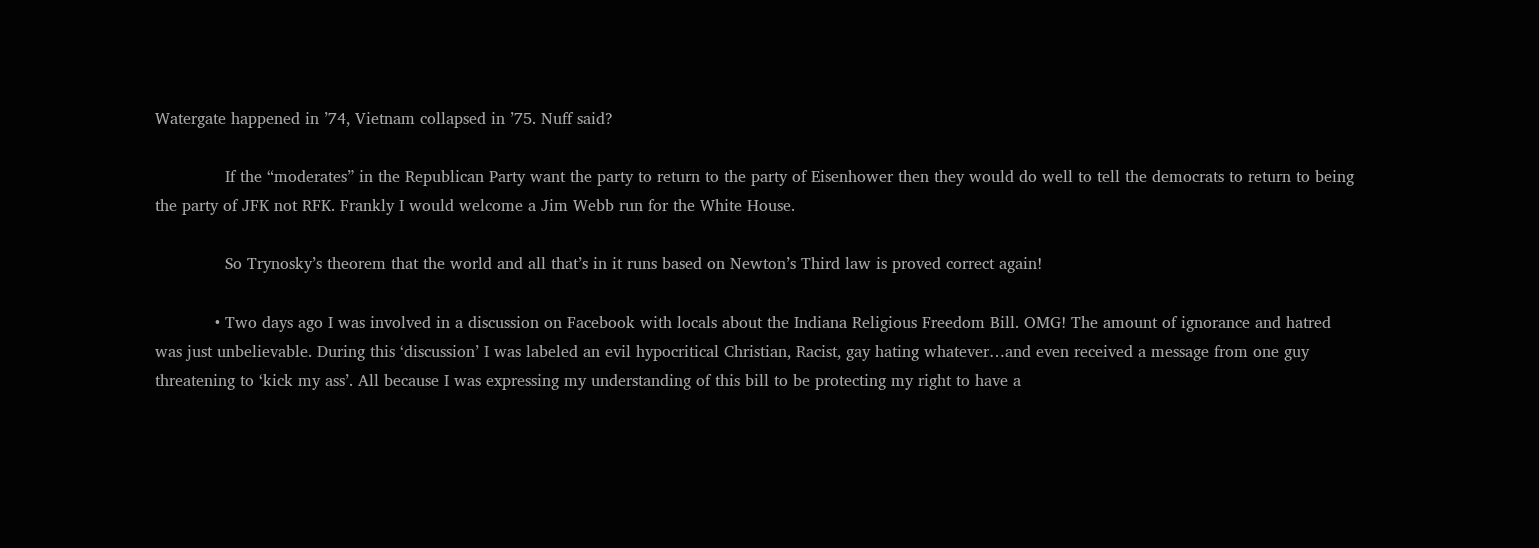Watergate happened in ’74, Vietnam collapsed in ’75. Nuff said?

              If the “moderates” in the Republican Party want the party to return to the party of Eisenhower then they would do well to tell the democrats to return to being the party of JFK not RFK. Frankly I would welcome a Jim Webb run for the White House.

              So Trynosky’s theorem that the world and all that’s in it runs based on Newton’s Third law is proved correct again!

            • Two days ago I was involved in a discussion on Facebook with locals about the Indiana Religious Freedom Bill. OMG! The amount of ignorance and hatred was just unbelievable. During this ‘discussion’ I was labeled an evil hypocritical Christian, Racist, gay hating whatever…and even received a message from one guy threatening to ‘kick my ass’. All because I was expressing my understanding of this bill to be protecting my right to have a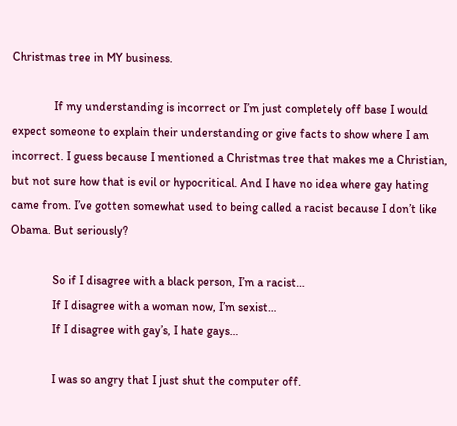Christmas tree in MY business.

              If my understanding is incorrect or I’m just completely off base I would expect someone to explain their understanding or give facts to show where I am incorrect. I guess because I mentioned a Christmas tree that makes me a Christian, but not sure how that is evil or hypocritical. And I have no idea where gay hating came from. I’ve gotten somewhat used to being called a racist because I don’t like Obama. But seriously?

              So if I disagree with a black person, I’m a racist…
              If I disagree with a woman now, I’m sexist…
              If I disagree with gay’s, I hate gays…

              I was so angry that I just shut the computer off.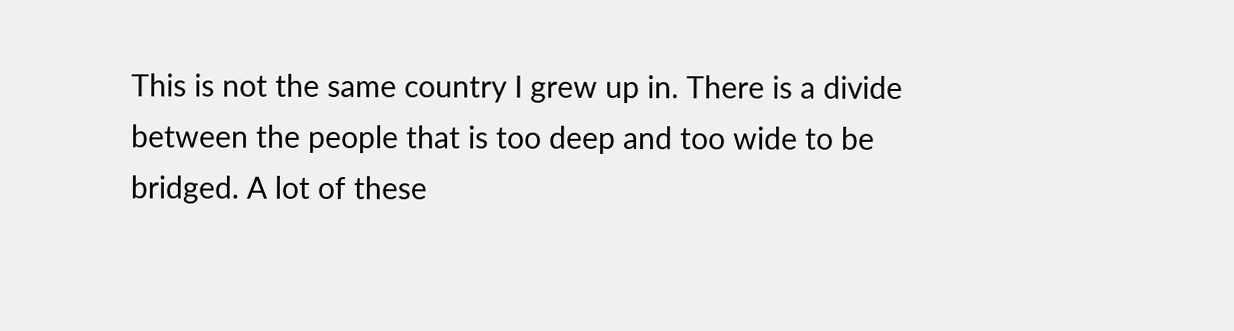This is not the same country I grew up in. There is a divide between the people that is too deep and too wide to be bridged. A lot of these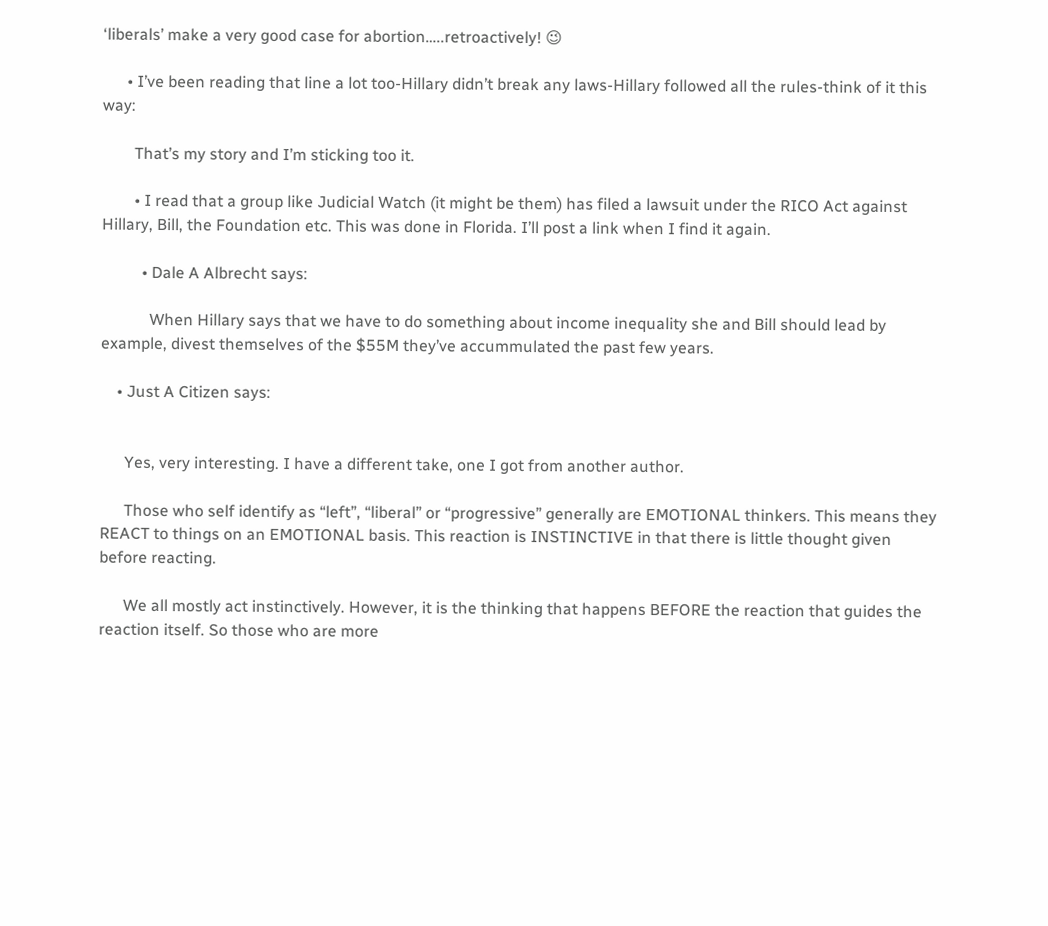‘liberals’ make a very good case for abortion…..retroactively! 😉

      • I’ve been reading that line a lot too-Hillary didn’t break any laws-Hillary followed all the rules-think of it this way:

        That’s my story and I’m sticking too it.

        • I read that a group like Judicial Watch (it might be them) has filed a lawsuit under the RICO Act against Hillary, Bill, the Foundation etc. This was done in Florida. I’ll post a link when I find it again.

          • Dale A Albrecht says:

            When Hillary says that we have to do something about income inequality she and Bill should lead by example, divest themselves of the $55M they’ve accummulated the past few years.

    • Just A Citizen says:


      Yes, very interesting. I have a different take, one I got from another author.

      Those who self identify as “left”, “liberal” or “progressive” generally are EMOTIONAL thinkers. This means they REACT to things on an EMOTIONAL basis. This reaction is INSTINCTIVE in that there is little thought given before reacting.

      We all mostly act instinctively. However, it is the thinking that happens BEFORE the reaction that guides the reaction itself. So those who are more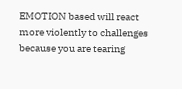EMOTION based will react more violently to challenges because you are tearing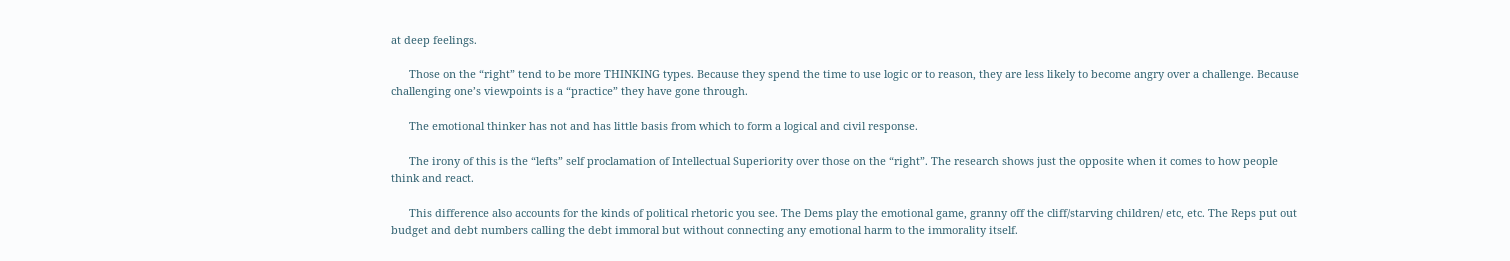at deep feelings.

      Those on the “right” tend to be more THINKING types. Because they spend the time to use logic or to reason, they are less likely to become angry over a challenge. Because challenging one’s viewpoints is a “practice” they have gone through.

      The emotional thinker has not and has little basis from which to form a logical and civil response.

      The irony of this is the “lefts” self proclamation of Intellectual Superiority over those on the “right”. The research shows just the opposite when it comes to how people think and react.

      This difference also accounts for the kinds of political rhetoric you see. The Dems play the emotional game, granny off the cliff/starving children/ etc, etc. The Reps put out budget and debt numbers calling the debt immoral but without connecting any emotional harm to the immorality itself.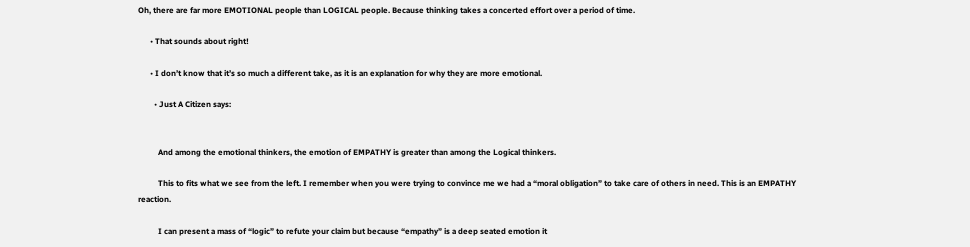Oh, there are far more EMOTIONAL people than LOGICAL people. Because thinking takes a concerted effort over a period of time.

      • That sounds about right!

      • I don’t know that it’s so much a different take, as it is an explanation for why they are more emotional.

        • Just A Citizen says:


          And among the emotional thinkers, the emotion of EMPATHY is greater than among the Logical thinkers.

          This to fits what we see from the left. I remember when you were trying to convince me we had a “moral obligation” to take care of others in need. This is an EMPATHY reaction.

          I can present a mass of “logic” to refute your claim but because “empathy” is a deep seated emotion it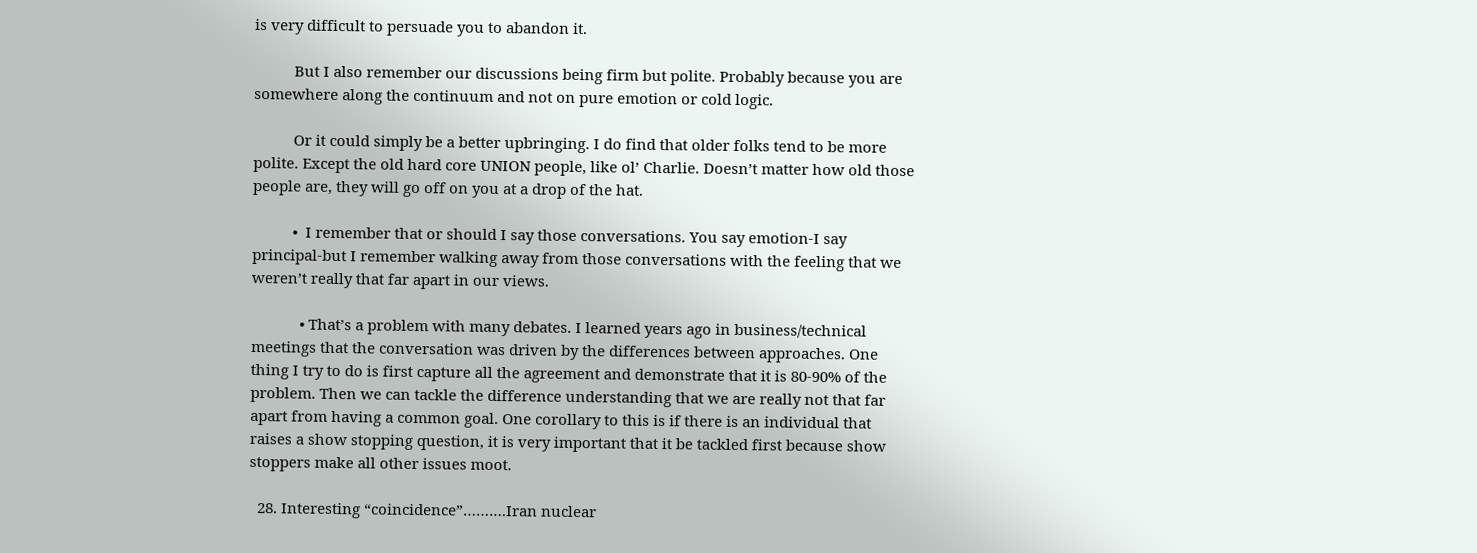is very difficult to persuade you to abandon it.

          But I also remember our discussions being firm but polite. Probably because you are somewhere along the continuum and not on pure emotion or cold logic.

          Or it could simply be a better upbringing. I do find that older folks tend to be more polite. Except the old hard core UNION people, like ol’ Charlie. Doesn’t matter how old those people are, they will go off on you at a drop of the hat.

          •  I remember that or should I say those conversations. You say emotion-I say principal-but I remember walking away from those conversations with the feeling that we weren’t really that far apart in our views.

            • That’s a problem with many debates. I learned years ago in business/technical meetings that the conversation was driven by the differences between approaches. One thing I try to do is first capture all the agreement and demonstrate that it is 80-90% of the problem. Then we can tackle the difference understanding that we are really not that far apart from having a common goal. One corollary to this is if there is an individual that raises a show stopping question, it is very important that it be tackled first because show stoppers make all other issues moot.

  28. Interesting “coincidence”……….Iran nuclear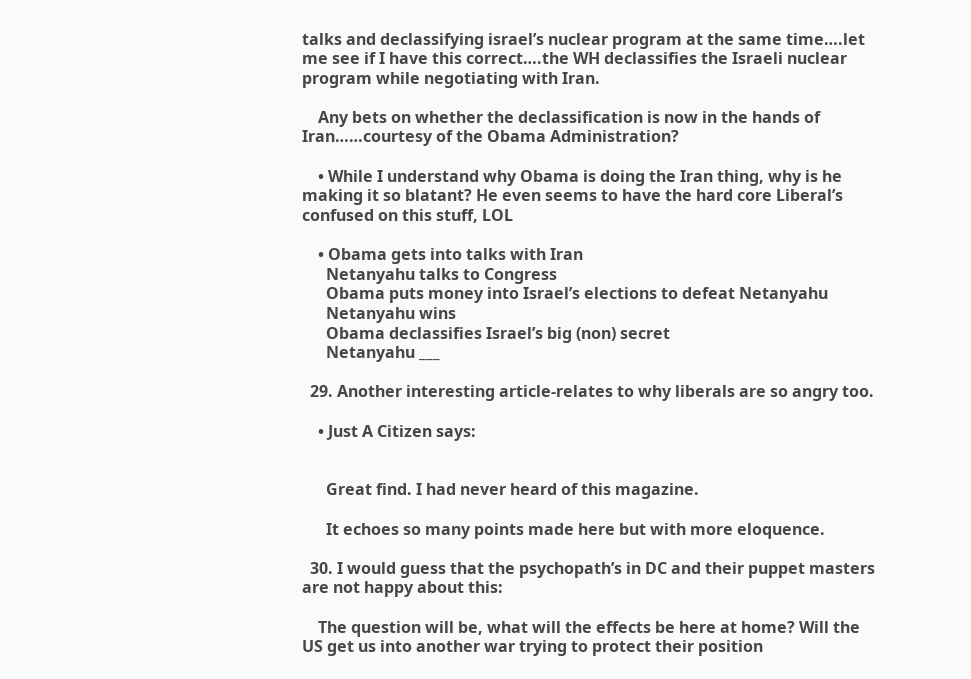talks and declassifying israel’s nuclear program at the same time….let me see if I have this correct….the WH declassifies the Israeli nuclear program while negotiating with Iran.

    Any bets on whether the declassification is now in the hands of Iran……courtesy of the Obama Administration?

    • While I understand why Obama is doing the Iran thing, why is he making it so blatant? He even seems to have the hard core Liberal’s confused on this stuff, LOL

    • Obama gets into talks with Iran
      Netanyahu talks to Congress
      Obama puts money into Israel’s elections to defeat Netanyahu
      Netanyahu wins
      Obama declassifies Israel’s big (non) secret
      Netanyahu ___

  29. Another interesting article-relates to why liberals are so angry too.

    • Just A Citizen says:


      Great find. I had never heard of this magazine.

      It echoes so many points made here but with more eloquence.

  30. I would guess that the psychopath’s in DC and their puppet masters are not happy about this:

    The question will be, what will the effects be here at home? Will the US get us into another war trying to protect their position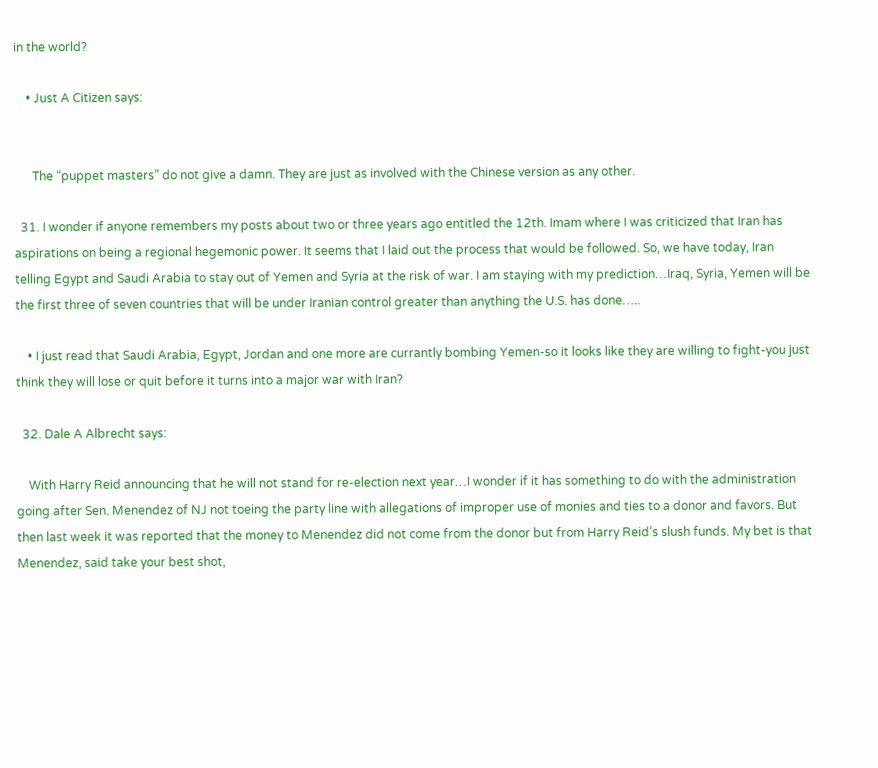in the world?

    • Just A Citizen says:


      The “puppet masters” do not give a damn. They are just as involved with the Chinese version as any other.

  31. I wonder if anyone remembers my posts about two or three years ago entitled the 12th. Imam where I was criticized that Iran has aspirations on being a regional hegemonic power. It seems that I laid out the process that would be followed. So, we have today, Iran telling Egypt and Saudi Arabia to stay out of Yemen and Syria at the risk of war. I am staying with my prediction…Iraq, Syria, Yemen will be the first three of seven countries that will be under Iranian control greater than anything the U.S. has done…..

    • I just read that Saudi Arabia, Egypt, Jordan and one more are currantly bombing Yemen-so it looks like they are willing to fight-you just think they will lose or quit before it turns into a major war with Iran?

  32. Dale A Albrecht says:

    With Harry Reid announcing that he will not stand for re-election next year…I wonder if it has something to do with the administration going after Sen. Menendez of NJ not toeing the party line with allegations of improper use of monies and ties to a donor and favors. But then last week it was reported that the money to Menendez did not come from the donor but from Harry Reid’s slush funds. My bet is that Menendez, said take your best shot,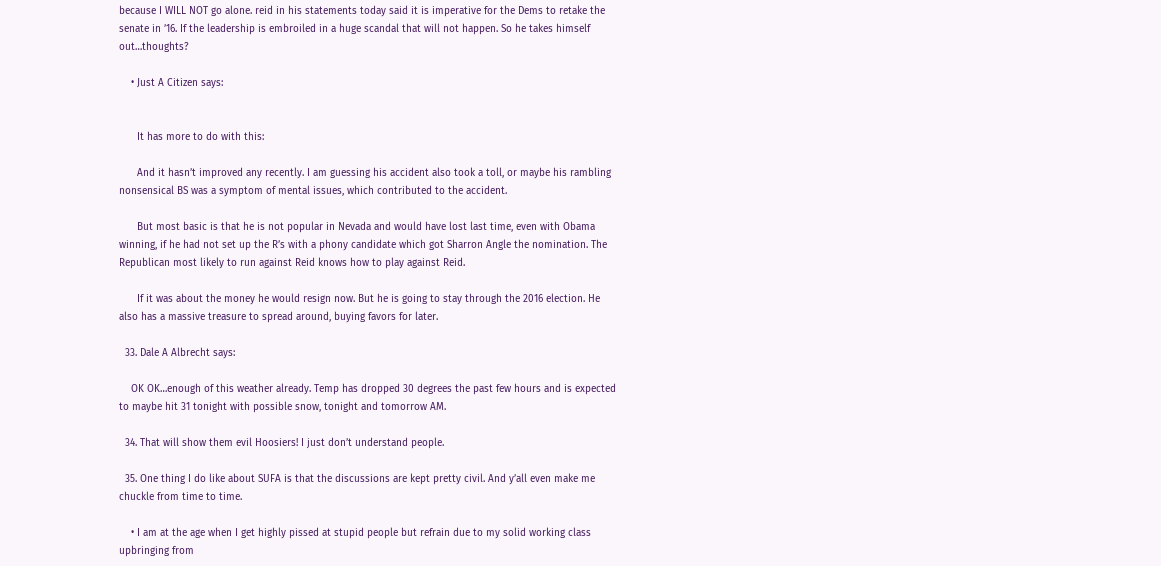because I WILL NOT go alone. reid in his statements today said it is imperative for the Dems to retake the senate in ’16. If the leadership is embroiled in a huge scandal that will not happen. So he takes himself out…thoughts?

    • Just A Citizen says:


      It has more to do with this:

      And it hasn’t improved any recently. I am guessing his accident also took a toll, or maybe his rambling nonsensical BS was a symptom of mental issues, which contributed to the accident.

      But most basic is that he is not popular in Nevada and would have lost last time, even with Obama winning, if he had not set up the R’s with a phony candidate which got Sharron Angle the nomination. The Republican most likely to run against Reid knows how to play against Reid.

      If it was about the money he would resign now. But he is going to stay through the 2016 election. He also has a massive treasure to spread around, buying favors for later.

  33. Dale A Albrecht says:

    OK OK…enough of this weather already. Temp has dropped 30 degrees the past few hours and is expected to maybe hit 31 tonight with possible snow, tonight and tomorrow AM.

  34. That will show them evil Hoosiers! I just don’t understand people.

  35. One thing I do like about SUFA is that the discussions are kept pretty civil. And y’all even make me chuckle from time to time.

    • I am at the age when I get highly pissed at stupid people but refrain due to my solid working class upbringing from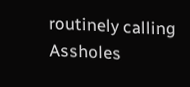routinely calling Assholes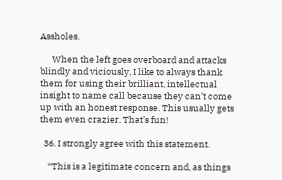Assholes.

      When the left goes overboard and attacks blindly and viciously, I like to always thank them for using their brilliant, intellectual insight to name call because they can’t come up with an honest response. This usually gets them even crazier. That’s fun!

  36. I strongly agree with this statement.

    “This is a legitimate concern and, as things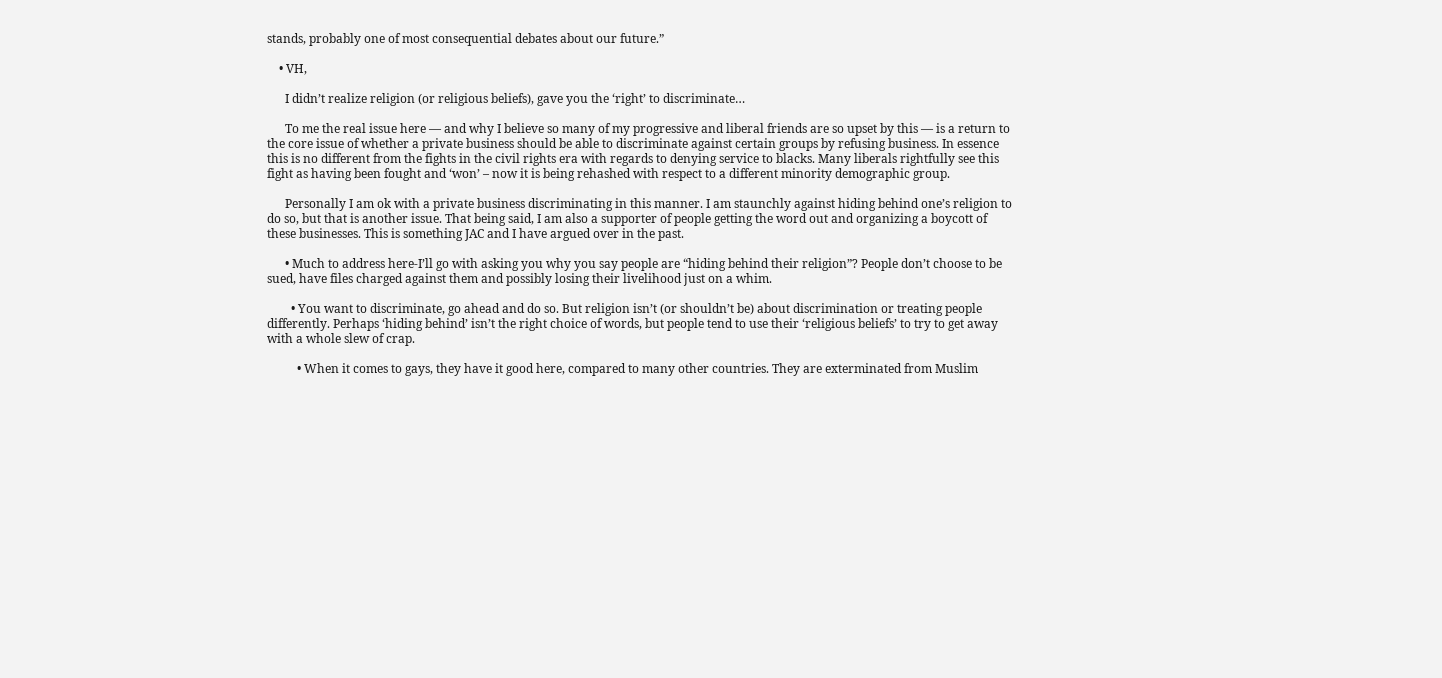stands, probably one of most consequential debates about our future.”

    • VH,

      I didn’t realize religion (or religious beliefs), gave you the ‘right’ to discriminate…

      To me the real issue here — and why I believe so many of my progressive and liberal friends are so upset by this — is a return to the core issue of whether a private business should be able to discriminate against certain groups by refusing business. In essence this is no different from the fights in the civil rights era with regards to denying service to blacks. Many liberals rightfully see this fight as having been fought and ‘won’ – now it is being rehashed with respect to a different minority demographic group.

      Personally I am ok with a private business discriminating in this manner. I am staunchly against hiding behind one’s religion to do so, but that is another issue. That being said, I am also a supporter of people getting the word out and organizing a boycott of these businesses. This is something JAC and I have argued over in the past.

      • Much to address here-I’ll go with asking you why you say people are “hiding behind their religion”? People don’t choose to be sued, have files charged against them and possibly losing their livelihood just on a whim.

        • You want to discriminate, go ahead and do so. But religion isn’t (or shouldn’t be) about discrimination or treating people differently. Perhaps ‘hiding behind’ isn’t the right choice of words, but people tend to use their ‘religious beliefs’ to try to get away with a whole slew of crap.

          • When it comes to gays, they have it good here, compared to many other countries. They are exterminated from Muslim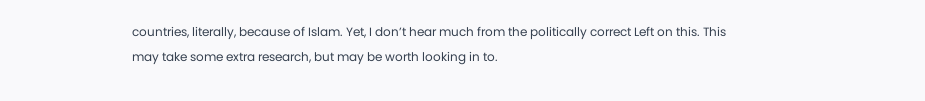countries, literally, because of Islam. Yet, I don’t hear much from the politically correct Left on this. This may take some extra research, but may be worth looking in to.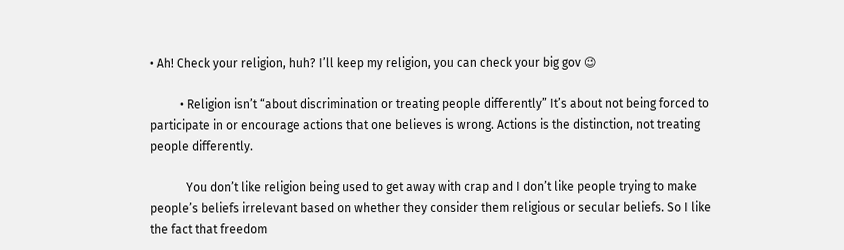• Ah! Check your religion, huh? I’ll keep my religion, you can check your big gov 😉

          • Religion isn’t “about discrimination or treating people differently” It’s about not being forced to participate in or encourage actions that one believes is wrong. Actions is the distinction, not treating people differently.

            You don’t like religion being used to get away with crap and I don’t like people trying to make people’s beliefs irrelevant based on whether they consider them religious or secular beliefs. So I like the fact that freedom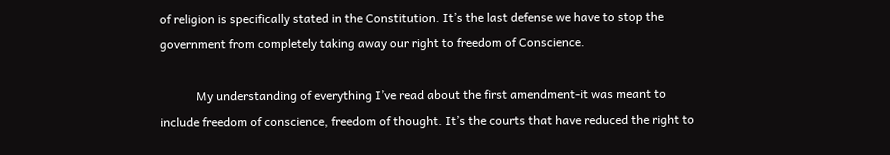of religion is specifically stated in the Constitution. It’s the last defense we have to stop the government from completely taking away our right to freedom of Conscience.

            My understanding of everything I’ve read about the first amendment-it was meant to include freedom of conscience, freedom of thought. It’s the courts that have reduced the right to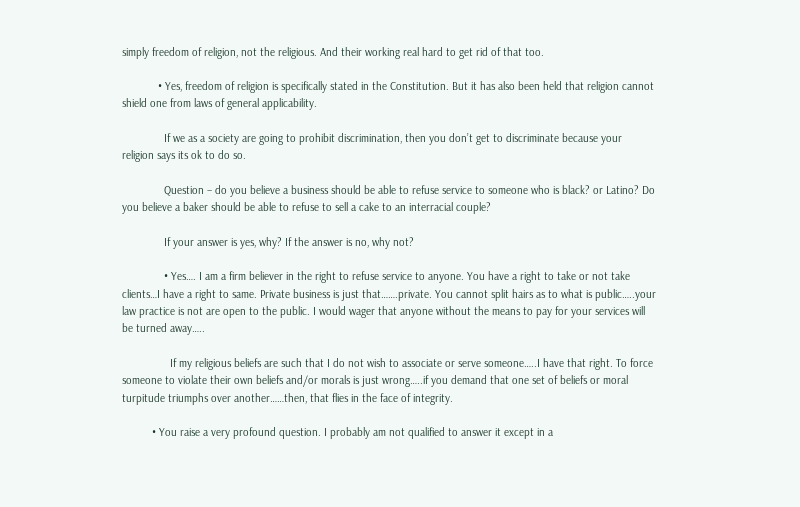simply freedom of religion, not the religious. And their working real hard to get rid of that too.

            • Yes, freedom of religion is specifically stated in the Constitution. But it has also been held that religion cannot shield one from laws of general applicability.

              If we as a society are going to prohibit discrimination, then you don’t get to discriminate because your religion says its ok to do so.

              Question – do you believe a business should be able to refuse service to someone who is black? or Latino? Do you believe a baker should be able to refuse to sell a cake to an interracial couple?

              If your answer is yes, why? If the answer is no, why not?

              • Yes…. I am a firm believer in the right to refuse service to anyone. You have a right to take or not take clients…I have a right to same. Private business is just that…….private. You cannot split hairs as to what is public…..your law practice is not are open to the public. I would wager that anyone without the means to pay for your services will be turned away…..

                If my religious beliefs are such that I do not wish to associate or serve someone…..I have that right. To force someone to violate their own beliefs and/or morals is just wrong…..if you demand that one set of beliefs or moral turpitude triumphs over another……then, that flies in the face of integrity.

          • You raise a very profound question. I probably am not qualified to answer it except in a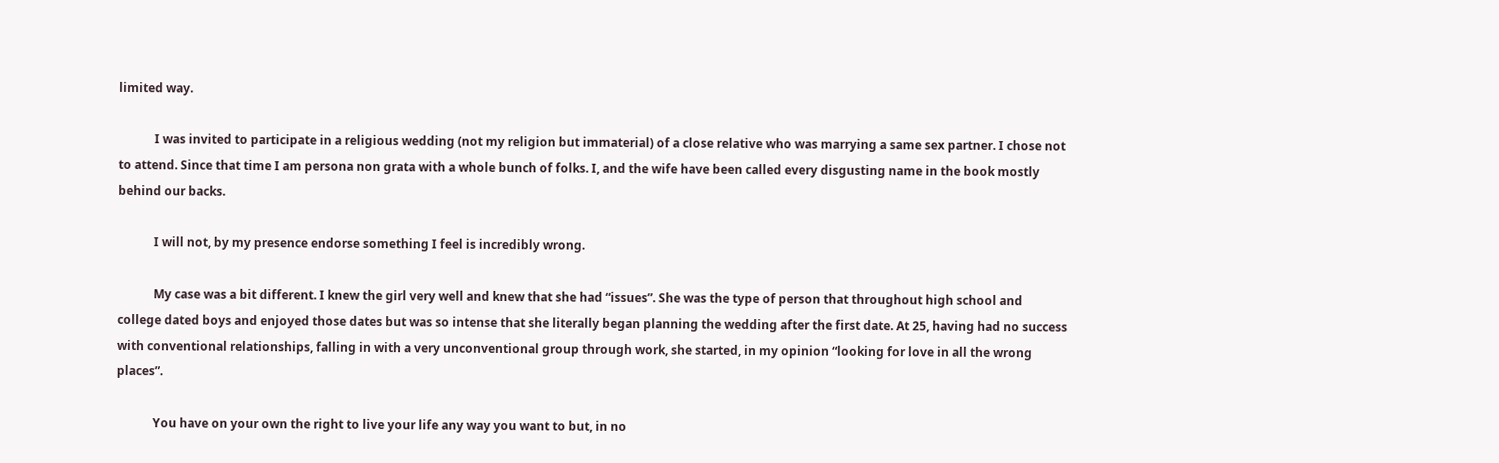limited way.

            I was invited to participate in a religious wedding (not my religion but immaterial) of a close relative who was marrying a same sex partner. I chose not to attend. Since that time I am persona non grata with a whole bunch of folks. I, and the wife have been called every disgusting name in the book mostly behind our backs.

            I will not, by my presence endorse something I feel is incredibly wrong.

            My case was a bit different. I knew the girl very well and knew that she had “issues”. She was the type of person that throughout high school and college dated boys and enjoyed those dates but was so intense that she literally began planning the wedding after the first date. At 25, having had no success with conventional relationships, falling in with a very unconventional group through work, she started, in my opinion “looking for love in all the wrong places”.

            You have on your own the right to live your life any way you want to but, in no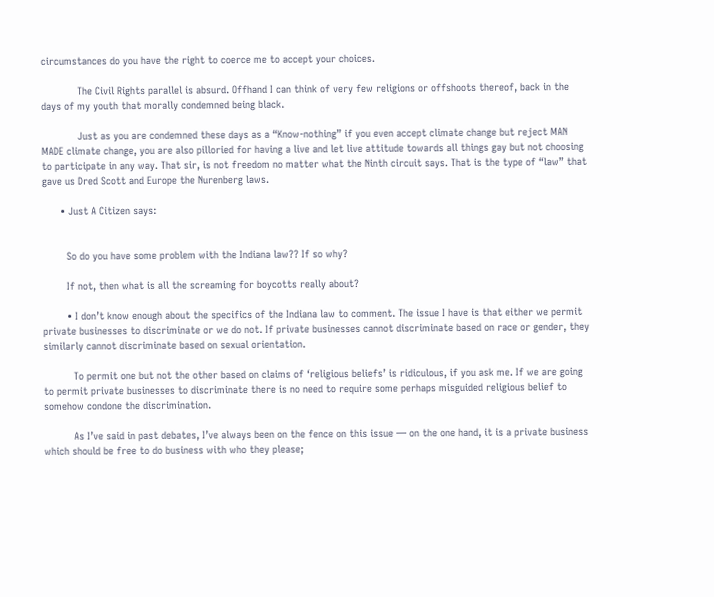circumstances do you have the right to coerce me to accept your choices.

            The Civil Rights parallel is absurd. Offhand I can think of very few religions or offshoots thereof, back in the days of my youth that morally condemned being black.

            Just as you are condemned these days as a “Know-nothing” if you even accept climate change but reject MAN MADE climate change, you are also pilloried for having a live and let live attitude towards all things gay but not choosing to participate in any way. That sir, is not freedom no matter what the Ninth circuit says. That is the type of “law” that gave us Dred Scott and Europe the Nurenberg laws.

      • Just A Citizen says:


        So do you have some problem with the Indiana law?? If so why?

        If not, then what is all the screaming for boycotts really about?

        • I don’t know enough about the specifics of the Indiana law to comment. The issue I have is that either we permit private businesses to discriminate or we do not. If private businesses cannot discriminate based on race or gender, they similarly cannot discriminate based on sexual orientation.

          To permit one but not the other based on claims of ‘religious beliefs’ is ridiculous, if you ask me. If we are going to permit private businesses to discriminate there is no need to require some perhaps misguided religious belief to somehow condone the discrimination.

          As I’ve said in past debates, I’ve always been on the fence on this issue — on the one hand, it is a private business which should be free to do business with who they please;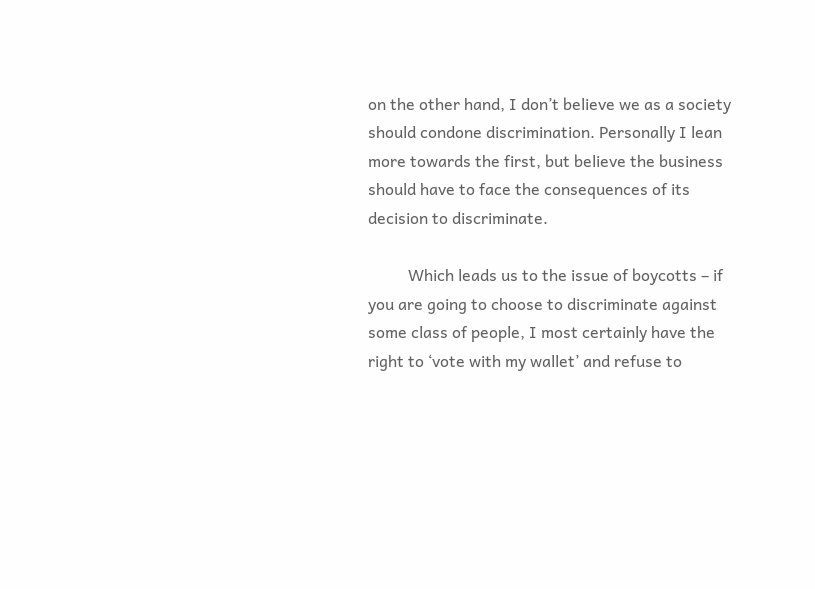on the other hand, I don’t believe we as a society should condone discrimination. Personally I lean more towards the first, but believe the business should have to face the consequences of its decision to discriminate.

          Which leads us to the issue of boycotts – if you are going to choose to discriminate against some class of people, I most certainly have the right to ‘vote with my wallet’ and refuse to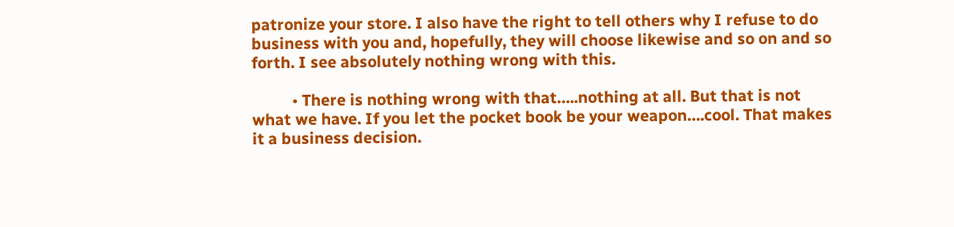patronize your store. I also have the right to tell others why I refuse to do business with you and, hopefully, they will choose likewise and so on and so forth. I see absolutely nothing wrong with this.

          • There is nothing wrong with that…..nothing at all. But that is not what we have. If you let the pocket book be your weapon….cool. That makes it a business decision.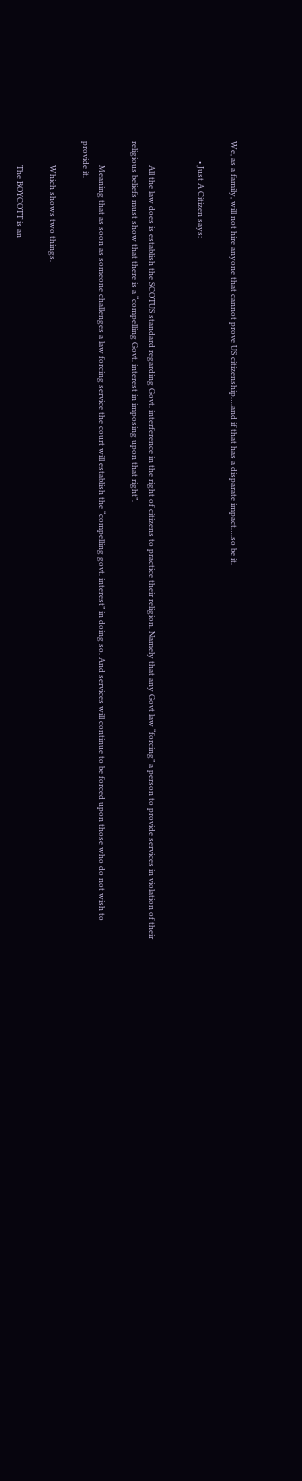We, as a family, will not hire anyone that cannot prove US citizenship….and if that has a disparate impact….so be it.

          • Just A Citizen says:


            All the law does is establish the SCOTUS standard regarding Govt. interference in the right of citizens to practice their religion. Namely that any Govt law “forcing” a person to provide services in violation of their religious beliefs must show that there is a “compelling Govt. interest in imposing upon that right”.

            Meaning that as soon as someone challenges a law forcing service the court will establish the “compelling govt. interest” in doing so. And services will continue to be forced upon those who do not wish to provide it.

            Which shows two things.

            The BOYCOTT is an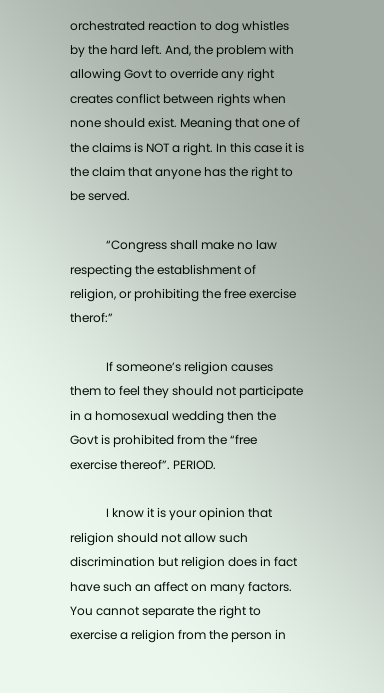orchestrated reaction to dog whistles by the hard left. And, the problem with allowing Govt to override any right creates conflict between rights when none should exist. Meaning that one of the claims is NOT a right. In this case it is the claim that anyone has the right to be served.

            “Congress shall make no law respecting the establishment of religion, or prohibiting the free exercise therof:”

            If someone’s religion causes them to feel they should not participate in a homosexual wedding then the Govt is prohibited from the “free exercise thereof”. PERIOD.

            I know it is your opinion that religion should not allow such discrimination but religion does in fact have such an affect on many factors. You cannot separate the right to exercise a religion from the person in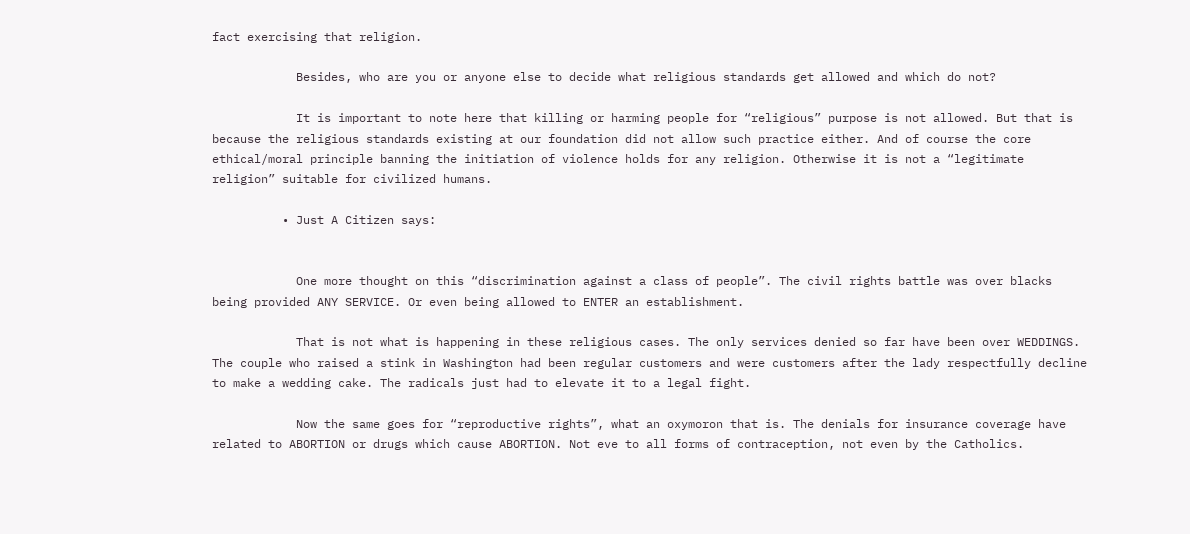fact exercising that religion.

            Besides, who are you or anyone else to decide what religious standards get allowed and which do not?

            It is important to note here that killing or harming people for “religious” purpose is not allowed. But that is because the religious standards existing at our foundation did not allow such practice either. And of course the core ethical/moral principle banning the initiation of violence holds for any religion. Otherwise it is not a “legitimate religion” suitable for civilized humans.

          • Just A Citizen says:


            One more thought on this “discrimination against a class of people”. The civil rights battle was over blacks being provided ANY SERVICE. Or even being allowed to ENTER an establishment.

            That is not what is happening in these religious cases. The only services denied so far have been over WEDDINGS. The couple who raised a stink in Washington had been regular customers and were customers after the lady respectfully decline to make a wedding cake. The radicals just had to elevate it to a legal fight.

            Now the same goes for “reproductive rights”, what an oxymoron that is. The denials for insurance coverage have related to ABORTION or drugs which cause ABORTION. Not eve to all forms of contraception, not even by the Catholics.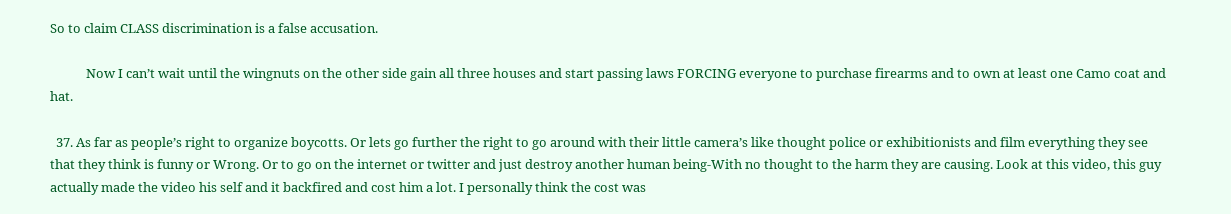So to claim CLASS discrimination is a false accusation.

            Now I can’t wait until the wingnuts on the other side gain all three houses and start passing laws FORCING everyone to purchase firearms and to own at least one Camo coat and hat.

  37. As far as people’s right to organize boycotts. Or lets go further the right to go around with their little camera’s like thought police or exhibitionists and film everything they see that they think is funny or Wrong. Or to go on the internet or twitter and just destroy another human being-With no thought to the harm they are causing. Look at this video, this guy actually made the video his self and it backfired and cost him a lot. I personally think the cost was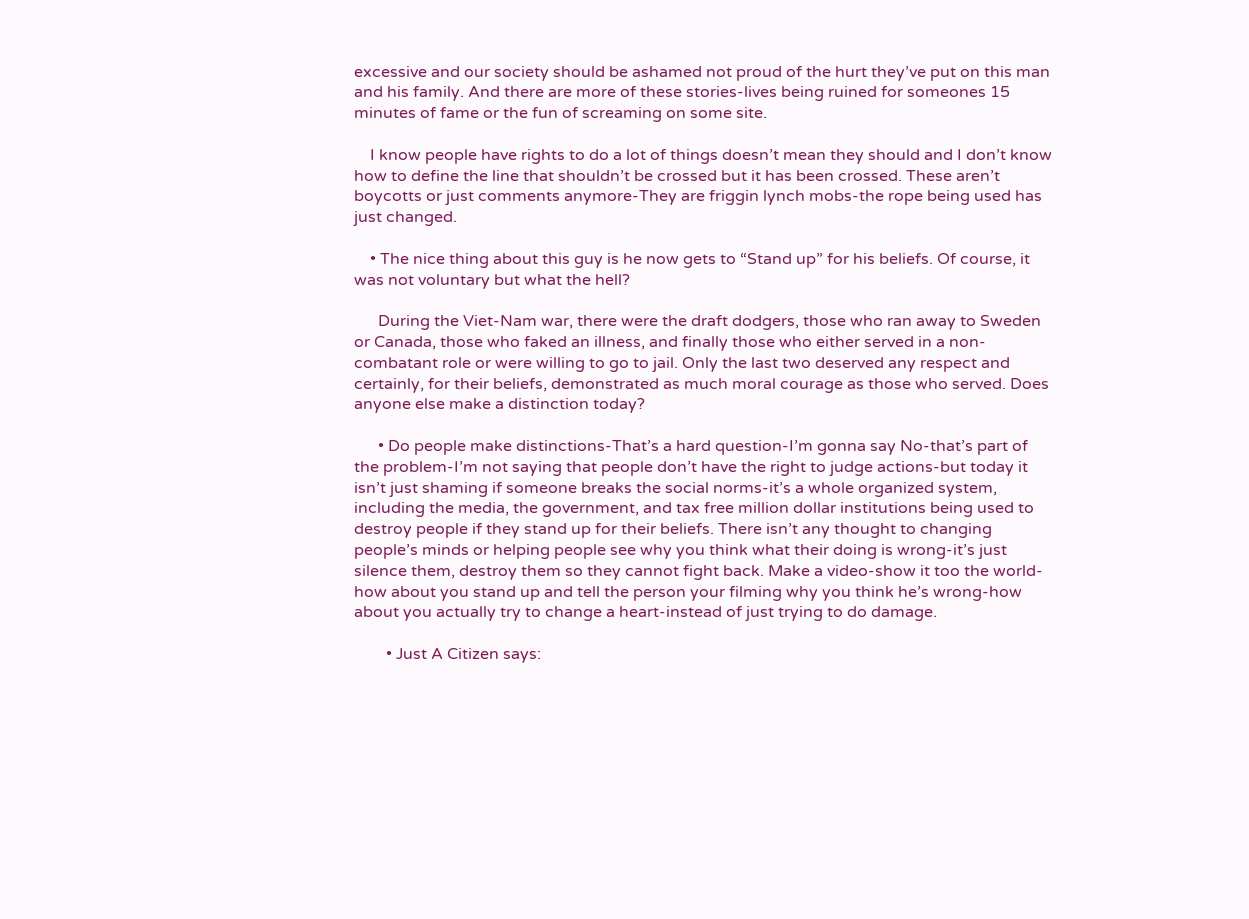excessive and our society should be ashamed not proud of the hurt they’ve put on this man and his family. And there are more of these stories-lives being ruined for someones 15 minutes of fame or the fun of screaming on some site.

    I know people have rights to do a lot of things doesn’t mean they should and I don’t know how to define the line that shouldn’t be crossed but it has been crossed. These aren’t boycotts or just comments anymore-They are friggin lynch mobs-the rope being used has just changed.

    • The nice thing about this guy is he now gets to “Stand up” for his beliefs. Of course, it was not voluntary but what the hell?

      During the Viet-Nam war, there were the draft dodgers, those who ran away to Sweden or Canada, those who faked an illness, and finally those who either served in a non-combatant role or were willing to go to jail. Only the last two deserved any respect and certainly, for their beliefs, demonstrated as much moral courage as those who served. Does anyone else make a distinction today?

      • Do people make distinctions-That’s a hard question-I’m gonna say No-that’s part of the problem-I’m not saying that people don’t have the right to judge actions-but today it isn’t just shaming if someone breaks the social norms-it’s a whole organized system, including the media, the government, and tax free million dollar institutions being used to destroy people if they stand up for their beliefs. There isn’t any thought to changing people’s minds or helping people see why you think what their doing is wrong-it’s just silence them, destroy them so they cannot fight back. Make a video-show it too the world-how about you stand up and tell the person your filming why you think he’s wrong-how about you actually try to change a heart-instead of just trying to do damage.

        • Just A Citizen says: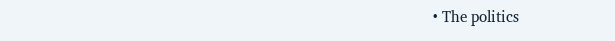• The politics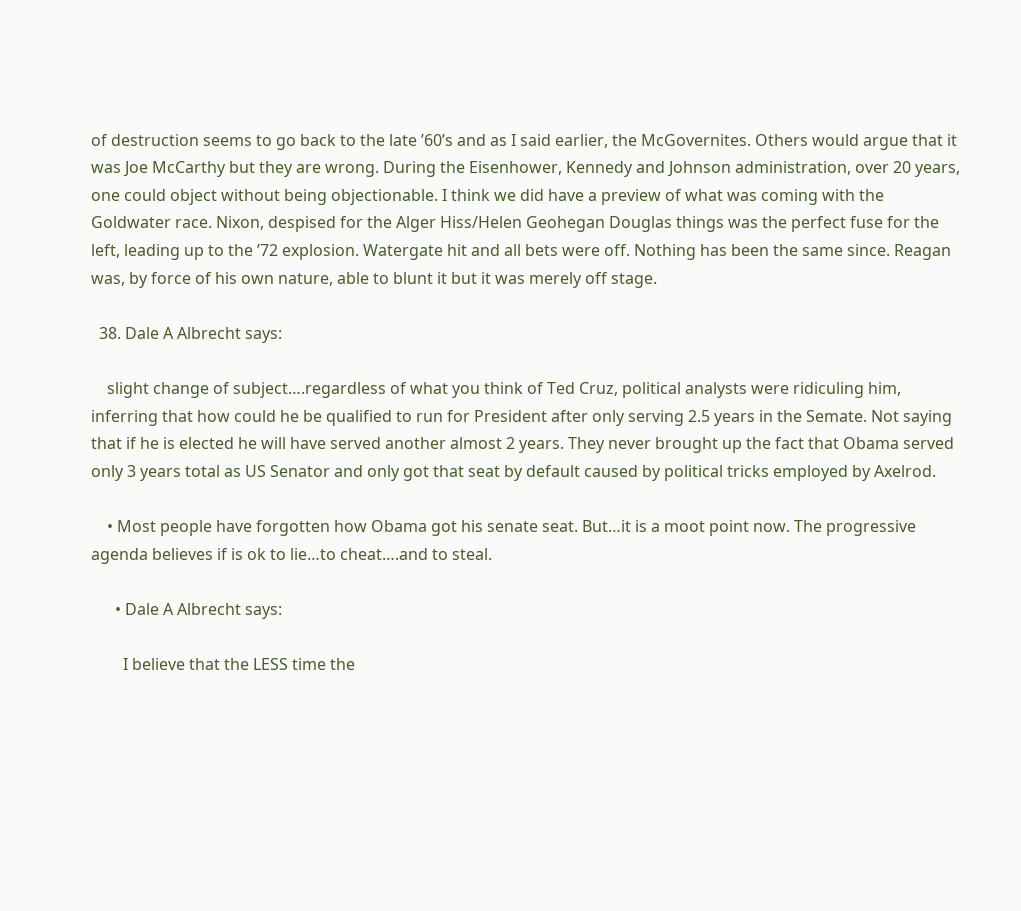of destruction seems to go back to the late ’60’s and as I said earlier, the McGovernites. Others would argue that it was Joe McCarthy but they are wrong. During the Eisenhower, Kennedy and Johnson administration, over 20 years, one could object without being objectionable. I think we did have a preview of what was coming with the Goldwater race. Nixon, despised for the Alger Hiss/Helen Geohegan Douglas things was the perfect fuse for the left, leading up to the ’72 explosion. Watergate hit and all bets were off. Nothing has been the same since. Reagan was, by force of his own nature, able to blunt it but it was merely off stage.

  38. Dale A Albrecht says:

    slight change of subject….regardless of what you think of Ted Cruz, political analysts were ridiculing him, inferring that how could he be qualified to run for President after only serving 2.5 years in the Semate. Not saying that if he is elected he will have served another almost 2 years. They never brought up the fact that Obama served only 3 years total as US Senator and only got that seat by default caused by political tricks employed by Axelrod.

    • Most people have forgotten how Obama got his senate seat. But…it is a moot point now. The progressive agenda believes if is ok to lie…to cheat….and to steal.

      • Dale A Albrecht says:

        I believe that the LESS time the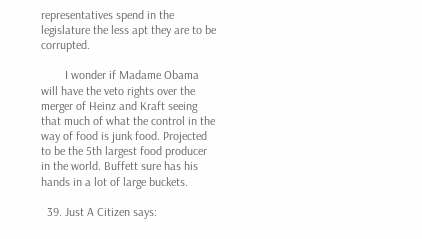representatives spend in the legislature the less apt they are to be corrupted.

        I wonder if Madame Obama will have the veto rights over the merger of Heinz and Kraft seeing that much of what the control in the way of food is junk food. Projected to be the 5th largest food producer in the world. Buffett sure has his hands in a lot of large buckets.

  39. Just A Citizen says: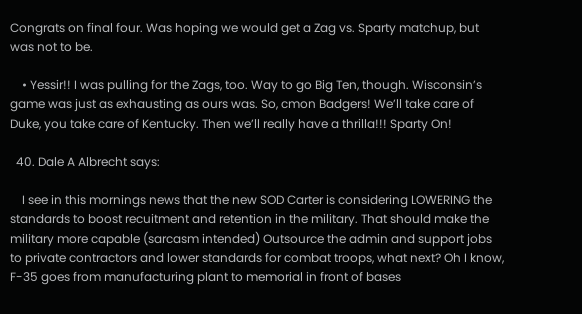Congrats on final four. Was hoping we would get a Zag vs. Sparty matchup, but was not to be.

    • Yessir!! I was pulling for the Zags, too. Way to go Big Ten, though. Wisconsin’s game was just as exhausting as ours was. So, cmon Badgers! We’ll take care of Duke, you take care of Kentucky. Then we’ll really have a thrilla!!! Sparty On!

  40. Dale A Albrecht says:

    I see in this mornings news that the new SOD Carter is considering LOWERING the standards to boost recuitment and retention in the military. That should make the military more capable (sarcasm intended) Outsource the admin and support jobs to private contractors and lower standards for combat troops, what next? Oh I know, F-35 goes from manufacturing plant to memorial in front of bases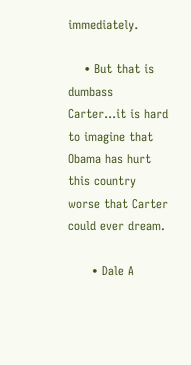immediately.

    • But that is dumbass Carter…it is hard to imagine that Obama has hurt this country worse that Carter could ever dream.

      • Dale A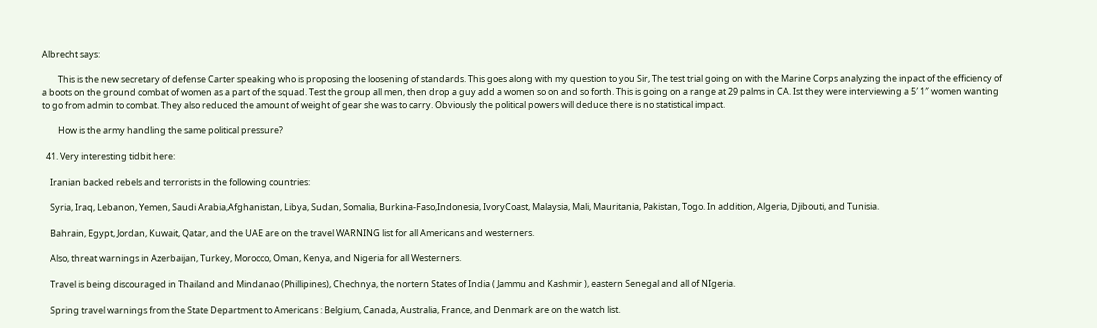Albrecht says:

        This is the new secretary of defense Carter speaking who is proposing the loosening of standards. This goes along with my question to you Sir, The test trial going on with the Marine Corps analyzing the inpact of the efficiency of a boots on the ground combat of women as a part of the squad. Test the group all men, then drop a guy add a women so on and so forth. This is going on a range at 29 palms in CA. Ist they were interviewing a 5′ 1″ women wanting to go from admin to combat. They also reduced the amount of weight of gear she was to carry. Obviously the political powers will deduce there is no statistical impact.

        How is the army handling the same political pressure?

  41. Very interesting tidbit here:

    Iranian backed rebels and terrorists in the following countries:

    Syria, Iraq, Lebanon, Yemen, Saudi Arabia,Afghanistan, Libya, Sudan, Somalia, Burkina-Faso,Indonesia, IvoryCoast, Malaysia, Mali, Mauritania, Pakistan, Togo. In addition, Algeria, Djibouti, and Tunisia.

    Bahrain, Egypt, Jordan, Kuwait, Qatar, and the UAE are on the travel WARNING list for all Americans and westerners.

    Also, threat warnings in Azerbaijan, Turkey, Morocco, Oman, Kenya, and Nigeria for all Westerners.

    Travel is being discouraged in Thailand and Mindanao (Phillipines), Chechnya, the nortern States of India ( Jammu and Kashmir ), eastern Senegal and all of NIgeria.

    Spring travel warnings from the State Department to Americans : Belgium, Canada, Australia, France, and Denmark are on the watch list.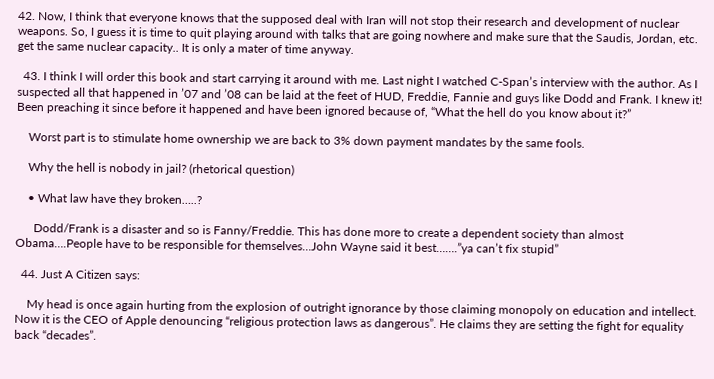42. Now, I think that everyone knows that the supposed deal with Iran will not stop their research and development of nuclear weapons. So, I guess it is time to quit playing around with talks that are going nowhere and make sure that the Saudis, Jordan, etc. get the same nuclear capacity.. It is only a mater of time anyway.

  43. I think I will order this book and start carrying it around with me. Last night I watched C-Span’s interview with the author. As I suspected all that happened in ’07 and ’08 can be laid at the feet of HUD, Freddie, Fannie and guys like Dodd and Frank. I knew it! Been preaching it since before it happened and have been ignored because of, “What the hell do you know about it?”

    Worst part is to stimulate home ownership we are back to 3% down payment mandates by the same fools.

    Why the hell is nobody in jail? (rhetorical question)

    • What law have they broken…..?

      Dodd/Frank is a disaster and so is Fanny/Freddie. This has done more to create a dependent society than almost Obama….People have to be responsible for themselves…John Wayne said it best…….”ya can’t fix stupid”

  44. Just A Citizen says:

    My head is once again hurting from the explosion of outright ignorance by those claiming monopoly on education and intellect. Now it is the CEO of Apple denouncing “religious protection laws as dangerous”. He claims they are setting the fight for equality back “decades”.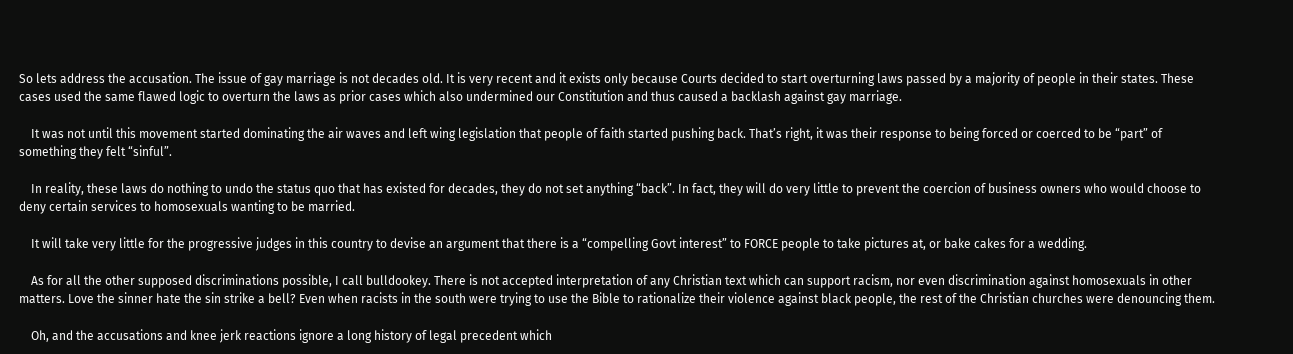So lets address the accusation. The issue of gay marriage is not decades old. It is very recent and it exists only because Courts decided to start overturning laws passed by a majority of people in their states. These cases used the same flawed logic to overturn the laws as prior cases which also undermined our Constitution and thus caused a backlash against gay marriage.

    It was not until this movement started dominating the air waves and left wing legislation that people of faith started pushing back. That’s right, it was their response to being forced or coerced to be “part” of something they felt “sinful”.

    In reality, these laws do nothing to undo the status quo that has existed for decades, they do not set anything “back”. In fact, they will do very little to prevent the coercion of business owners who would choose to deny certain services to homosexuals wanting to be married.

    It will take very little for the progressive judges in this country to devise an argument that there is a “compelling Govt interest” to FORCE people to take pictures at, or bake cakes for a wedding.

    As for all the other supposed discriminations possible, I call bulldookey. There is not accepted interpretation of any Christian text which can support racism, nor even discrimination against homosexuals in other matters. Love the sinner hate the sin strike a bell? Even when racists in the south were trying to use the Bible to rationalize their violence against black people, the rest of the Christian churches were denouncing them.

    Oh, and the accusations and knee jerk reactions ignore a long history of legal precedent which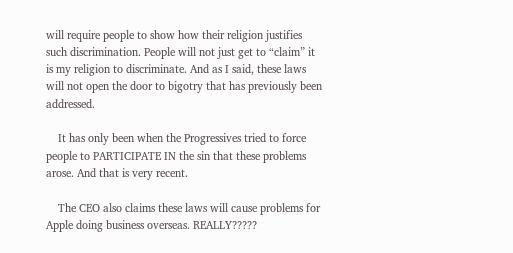will require people to show how their religion justifies such discrimination. People will not just get to “claim” it is my religion to discriminate. And as I said, these laws will not open the door to bigotry that has previously been addressed.

    It has only been when the Progressives tried to force people to PARTICIPATE IN the sin that these problems arose. And that is very recent.

    The CEO also claims these laws will cause problems for Apple doing business overseas. REALLY?????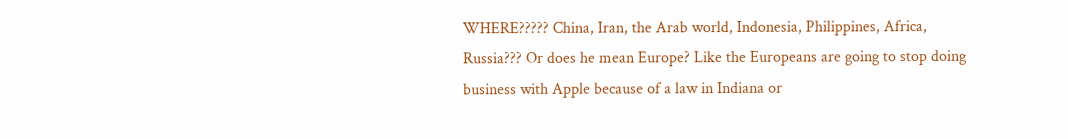WHERE????? China, Iran, the Arab world, Indonesia, Philippines, Africa, Russia??? Or does he mean Europe? Like the Europeans are going to stop doing business with Apple because of a law in Indiana or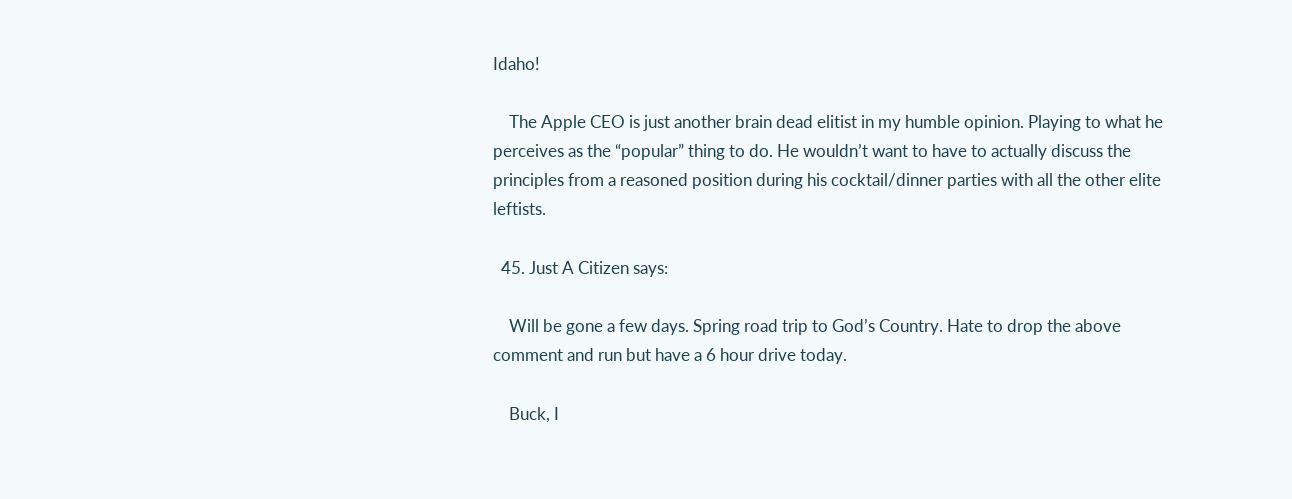Idaho!

    The Apple CEO is just another brain dead elitist in my humble opinion. Playing to what he perceives as the “popular” thing to do. He wouldn’t want to have to actually discuss the principles from a reasoned position during his cocktail/dinner parties with all the other elite leftists.

  45. Just A Citizen says:

    Will be gone a few days. Spring road trip to God’s Country. Hate to drop the above comment and run but have a 6 hour drive today.

    Buck, I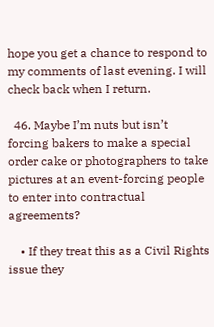hope you get a chance to respond to my comments of last evening. I will check back when I return.

  46. Maybe I’m nuts but isn’t forcing bakers to make a special order cake or photographers to take pictures at an event-forcing people to enter into contractual agreements?

    • If they treat this as a Civil Rights issue they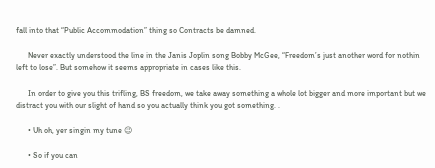fall into that “Public Accommodation” thing so Contracts be damned.

      Never exactly understood the line in the Janis Joplin song Bobby McGee, “Freedom’s just another word for nothin left to lose”. But somehow it seems appropriate in cases like this.

      In order to give you this trifling, BS freedom, we take away something a whole lot bigger and more important but we distract you with our slight of hand so you actually think you got something. .

      • Uh oh, yer singin my tune 😉

      • So if you can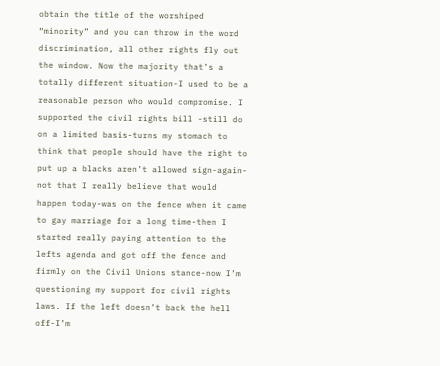obtain the title of the worshiped “minority” and you can throw in the word discrimination, all other rights fly out the window. Now the majority that’s a totally different situation-I used to be a reasonable person who would compromise. I supported the civil rights bill -still do on a limited basis-turns my stomach to think that people should have the right to put up a blacks aren’t allowed sign-again-not that I really believe that would happen today-was on the fence when it came to gay marriage for a long time-then I started really paying attention to the lefts agenda and got off the fence and firmly on the Civil Unions stance-now I’m questioning my support for civil rights laws. If the left doesn’t back the hell off-I’m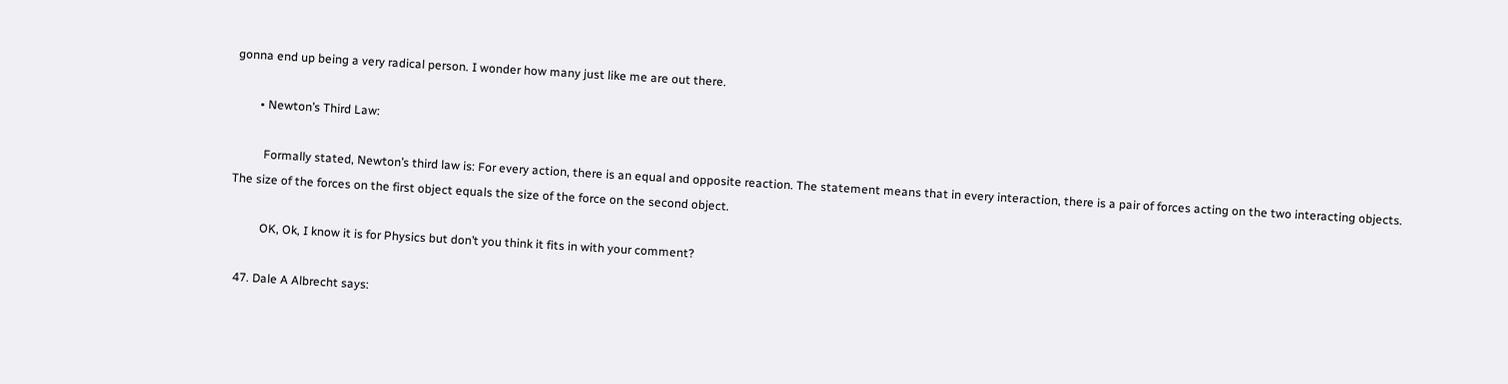gonna end up being a very radical person. I wonder how many just like me are out there.

        • Newton’s Third Law:

          Formally stated, Newton’s third law is: For every action, there is an equal and opposite reaction. The statement means that in every interaction, there is a pair of forces acting on the two interacting objects. The size of the forces on the first object equals the size of the force on the second object.

          OK, Ok, I know it is for Physics but don’t you think it fits in with your comment?

  47. Dale A Albrecht says: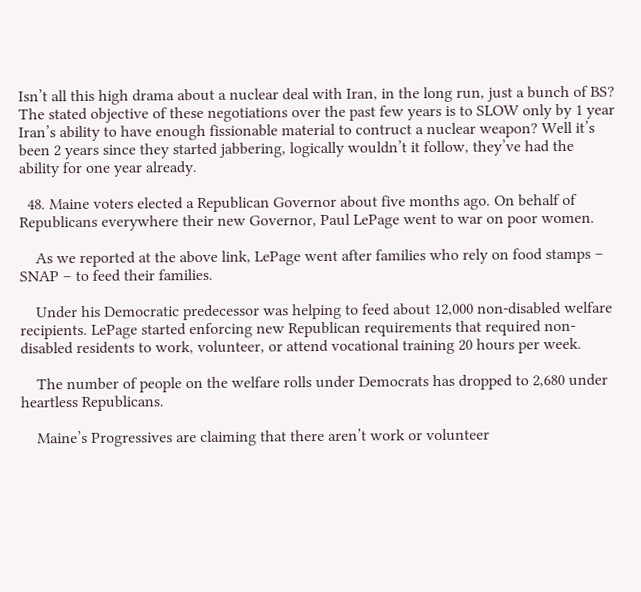Isn’t all this high drama about a nuclear deal with Iran, in the long run, just a bunch of BS? The stated objective of these negotiations over the past few years is to SLOW only by 1 year Iran’s ability to have enough fissionable material to contruct a nuclear weapon? Well it’s been 2 years since they started jabbering, logically wouldn’t it follow, they’ve had the ability for one year already.

  48. Maine voters elected a Republican Governor about five months ago. On behalf of Republicans everywhere their new Governor, Paul LePage went to war on poor women.

    As we reported at the above link, LePage went after families who rely on food stamps – SNAP – to feed their families.

    Under his Democratic predecessor was helping to feed about 12,000 non-disabled welfare recipients. LePage started enforcing new Republican requirements that required non-disabled residents to work, volunteer, or attend vocational training 20 hours per week.

    The number of people on the welfare rolls under Democrats has dropped to 2,680 under heartless Republicans.

    Maine’s Progressives are claiming that there aren’t work or volunteer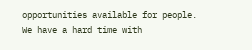opportunities available for people. We have a hard time with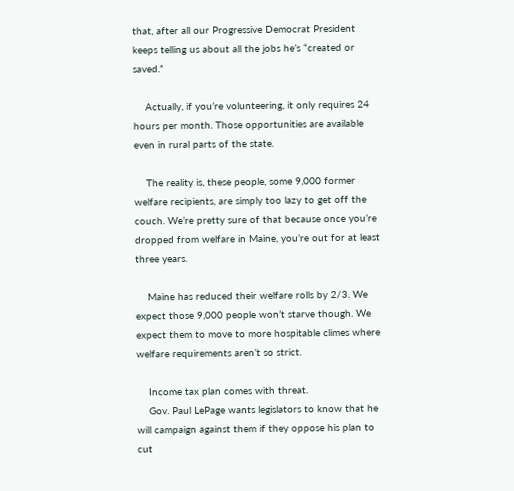that, after all our Progressive Democrat President keeps telling us about all the jobs he’s “created or saved.”

    Actually, if you’re volunteering, it only requires 24 hours per month. Those opportunities are available even in rural parts of the state.

    The reality is, these people, some 9,000 former welfare recipients, are simply too lazy to get off the couch. We’re pretty sure of that because once you’re dropped from welfare in Maine, you’re out for at least three years.

    Maine has reduced their welfare rolls by 2/3. We expect those 9,000 people won’t starve though. We expect them to move to more hospitable climes where welfare requirements aren’t so strict.

    Income tax plan comes with threat.
    Gov. Paul LePage wants legislators to know that he will campaign against them if they oppose his plan to cut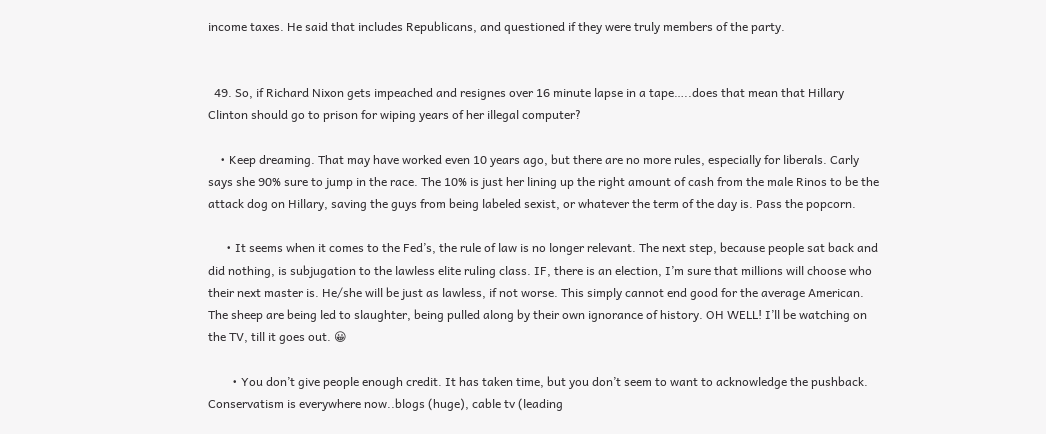income taxes. He said that includes Republicans, and questioned if they were truly members of the party.


  49. So, if Richard Nixon gets impeached and resignes over 16 minute lapse in a tape…..does that mean that Hillary Clinton should go to prison for wiping years of her illegal computer?

    • Keep dreaming. That may have worked even 10 years ago, but there are no more rules, especially for liberals. Carly says she 90% sure to jump in the race. The 10% is just her lining up the right amount of cash from the male Rinos to be the attack dog on Hillary, saving the guys from being labeled sexist, or whatever the term of the day is. Pass the popcorn.

      • It seems when it comes to the Fed’s, the rule of law is no longer relevant. The next step, because people sat back and did nothing, is subjugation to the lawless elite ruling class. IF, there is an election, I’m sure that millions will choose who their next master is. He/she will be just as lawless, if not worse. This simply cannot end good for the average American. The sheep are being led to slaughter, being pulled along by their own ignorance of history. OH WELL! I’ll be watching on the TV, till it goes out. 😀

        • You don’t give people enough credit. It has taken time, but you don’t seem to want to acknowledge the pushback. Conservatism is everywhere now..blogs (huge), cable tv (leading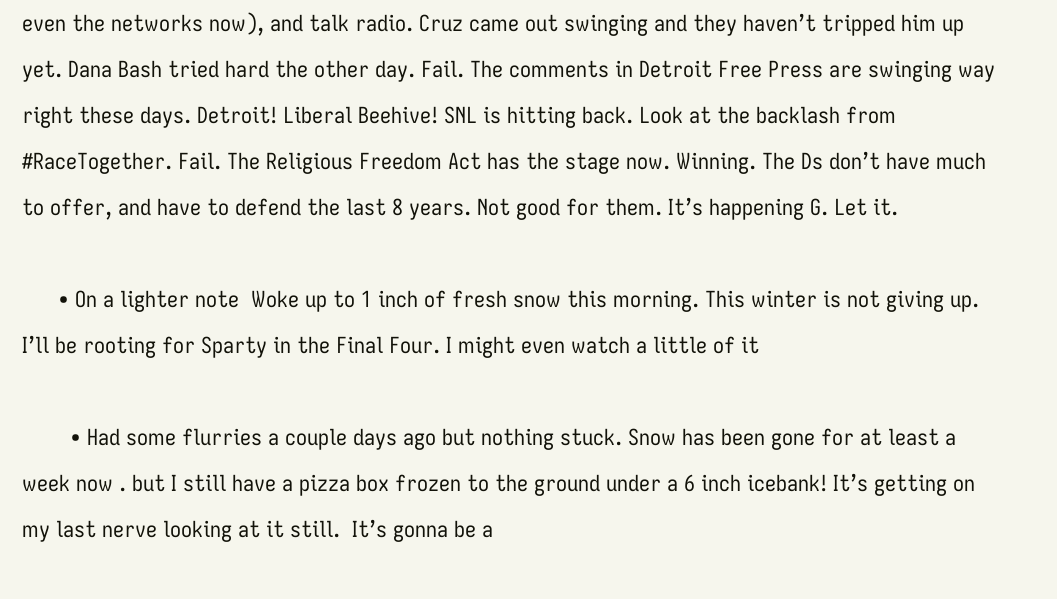even the networks now), and talk radio. Cruz came out swinging and they haven’t tripped him up yet. Dana Bash tried hard the other day. Fail. The comments in Detroit Free Press are swinging way right these days. Detroit! Liberal Beehive! SNL is hitting back. Look at the backlash from #RaceTogether. Fail. The Religious Freedom Act has the stage now. Winning. The Ds don’t have much to offer, and have to defend the last 8 years. Not good for them. It’s happening G. Let it.

      • On a lighter note  Woke up to 1 inch of fresh snow this morning. This winter is not giving up. I’ll be rooting for Sparty in the Final Four. I might even watch a little of it

        • Had some flurries a couple days ago but nothing stuck. Snow has been gone for at least a week now . but I still have a pizza box frozen to the ground under a 6 inch icebank! It’s getting on my last nerve looking at it still.  It’s gonna be a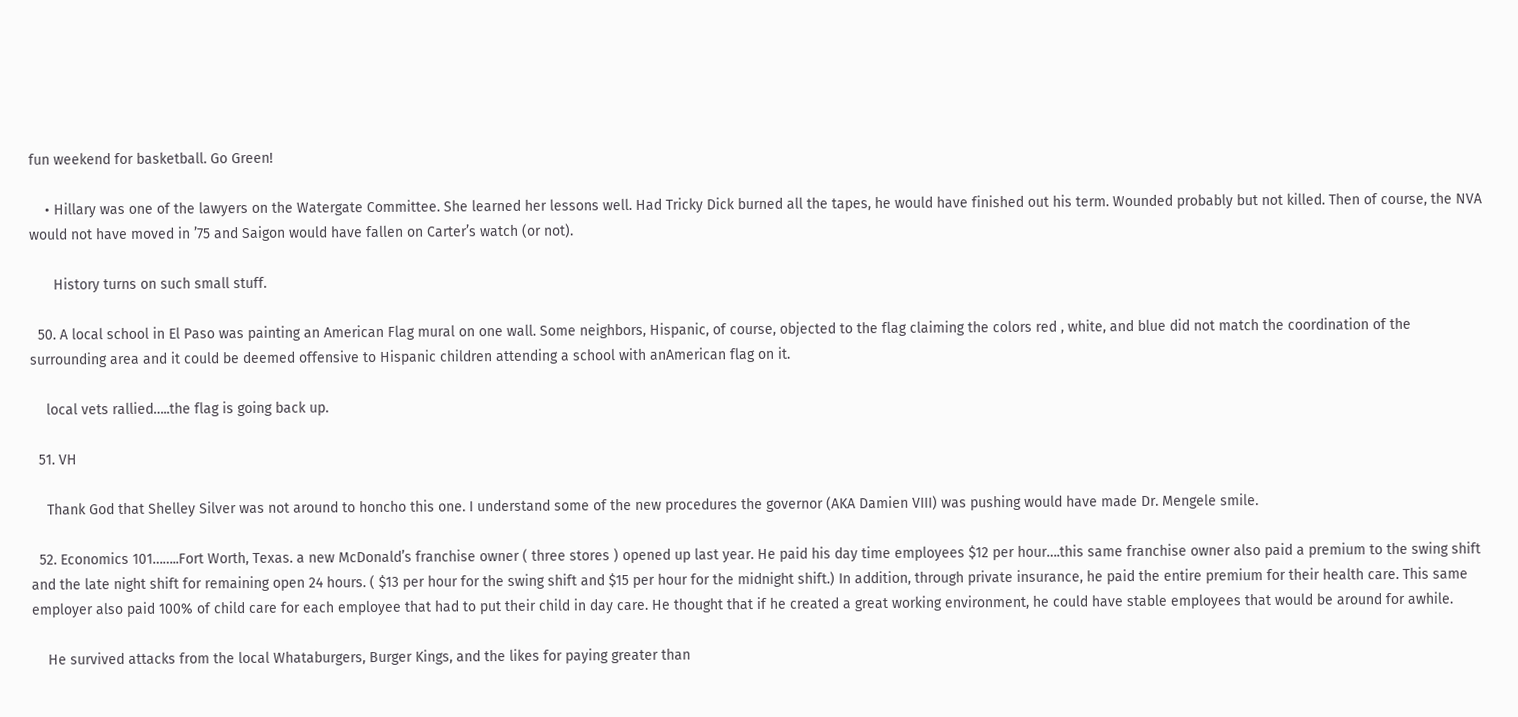fun weekend for basketball. Go Green!

    • Hillary was one of the lawyers on the Watergate Committee. She learned her lessons well. Had Tricky Dick burned all the tapes, he would have finished out his term. Wounded probably but not killed. Then of course, the NVA would not have moved in ’75 and Saigon would have fallen on Carter’s watch (or not).

      History turns on such small stuff.

  50. A local school in El Paso was painting an American Flag mural on one wall. Some neighbors, Hispanic, of course, objected to the flag claiming the colors red , white, and blue did not match the coordination of the surrounding area and it could be deemed offensive to Hispanic children attending a school with anAmerican flag on it.

    local vets rallied…..the flag is going back up.

  51. VH

    Thank God that Shelley Silver was not around to honcho this one. I understand some of the new procedures the governor (AKA Damien VIII) was pushing would have made Dr. Mengele smile.

  52. Economics 101……..Fort Worth, Texas. a new McDonald’s franchise owner ( three stores ) opened up last year. He paid his day time employees $12 per hour….this same franchise owner also paid a premium to the swing shift and the late night shift for remaining open 24 hours. ( $13 per hour for the swing shift and $15 per hour for the midnight shift.) In addition, through private insurance, he paid the entire premium for their health care. This same employer also paid 100% of child care for each employee that had to put their child in day care. He thought that if he created a great working environment, he could have stable employees that would be around for awhile.

    He survived attacks from the local Whataburgers, Burger Kings, and the likes for paying greater than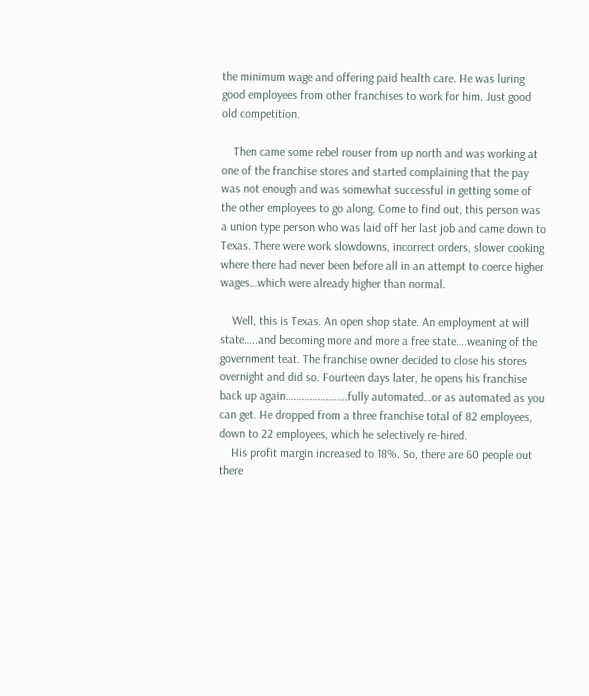the minimum wage and offering paid health care. He was luring good employees from other franchises to work for him. Just good old competition.

    Then came some rebel rouser from up north and was working at one of the franchise stores and started complaining that the pay was not enough and was somewhat successful in getting some of the other employees to go along. Come to find out, this person was a union type person who was laid off her last job and came down to Texas. There were work slowdowns, incorrect orders, slower cooking where there had never been before all in an attempt to coerce higher wages…which were already higher than normal.

    Well, this is Texas. An open shop state. An employment at will state…..and becoming more and more a free state….weaning of the government teat. The franchise owner decided to close his stores overnight and did so. Fourteen days later, he opens his franchise back up again…………………..fully automated…or as automated as you can get. He dropped from a three franchise total of 82 employees, down to 22 employees, which he selectively re-hired.
    His profit margin increased to 18%. So, there are 60 people out there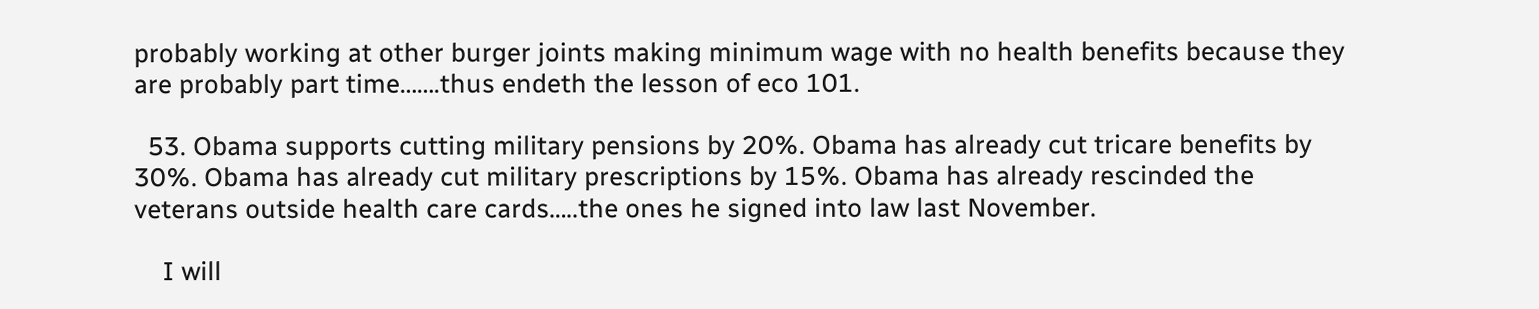probably working at other burger joints making minimum wage with no health benefits because they are probably part time…….thus endeth the lesson of eco 101.

  53. Obama supports cutting military pensions by 20%. Obama has already cut tricare benefits by 30%. Obama has already cut military prescriptions by 15%. Obama has already rescinded the veterans outside health care cards…..the ones he signed into law last November.

    I will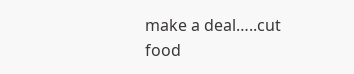make a deal…..cut food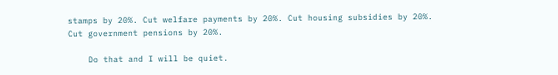stamps by 20%. Cut welfare payments by 20%. Cut housing subsidies by 20%. Cut government pensions by 20%.

    Do that and I will be quiet.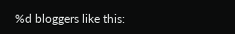%d bloggers like this: